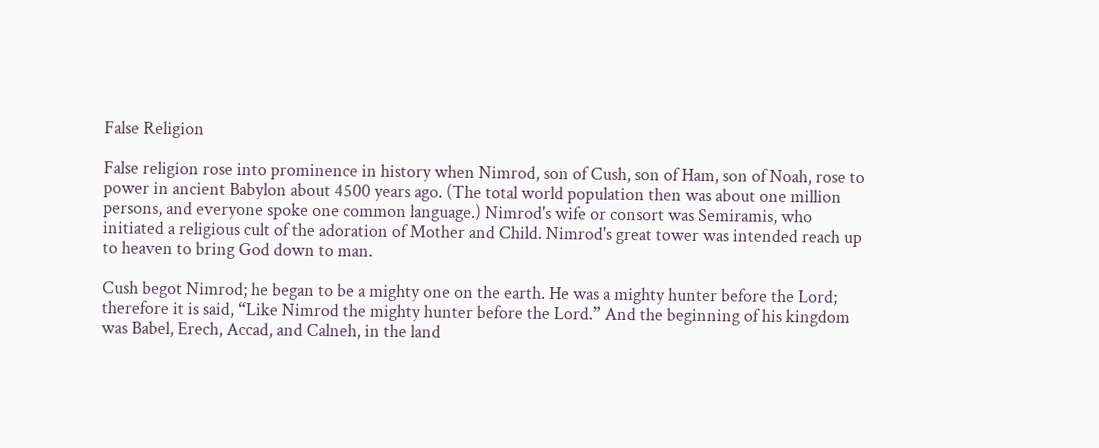False Religion

False religion rose into prominence in history when Nimrod, son of Cush, son of Ham, son of Noah, rose to power in ancient Babylon about 4500 years ago. (The total world population then was about one million persons, and everyone spoke one common language.) Nimrod's wife or consort was Semiramis, who initiated a religious cult of the adoration of Mother and Child. Nimrod's great tower was intended reach up to heaven to bring God down to man.

Cush begot Nimrod; he began to be a mighty one on the earth. He was a mighty hunter before the Lord; therefore it is said, “Like Nimrod the mighty hunter before the Lord.” And the beginning of his kingdom was Babel, Erech, Accad, and Calneh, in the land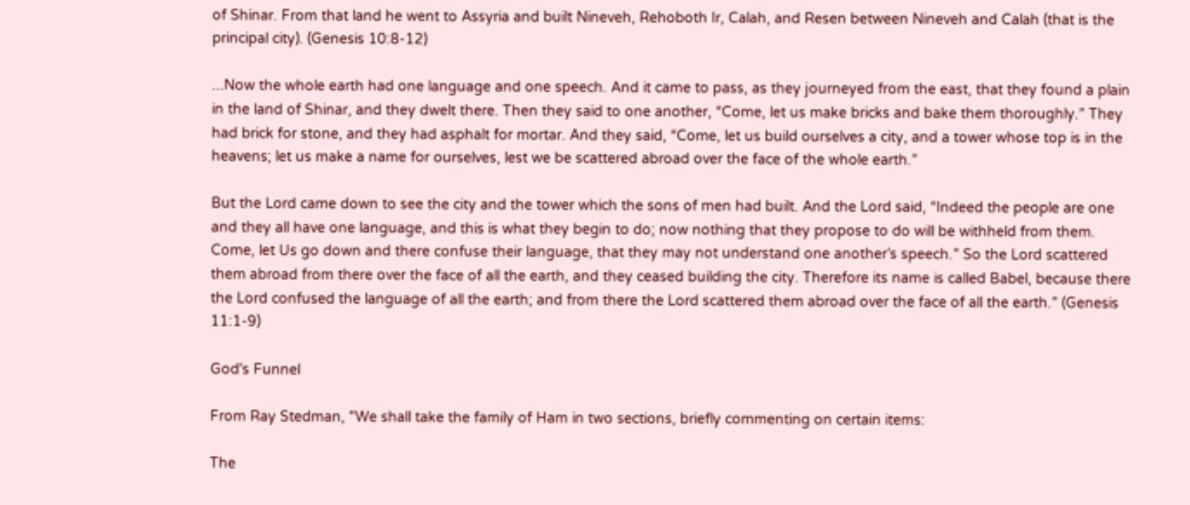of Shinar. From that land he went to Assyria and built Nineveh, Rehoboth Ir, Calah, and Resen between Nineveh and Calah (that is the principal city). (Genesis 10:8-12)

...Now the whole earth had one language and one speech. And it came to pass, as they journeyed from the east, that they found a plain in the land of Shinar, and they dwelt there. Then they said to one another, “Come, let us make bricks and bake them thoroughly.” They had brick for stone, and they had asphalt for mortar. And they said, “Come, let us build ourselves a city, and a tower whose top is in the heavens; let us make a name for ourselves, lest we be scattered abroad over the face of the whole earth.”

But the Lord came down to see the city and the tower which the sons of men had built. And the Lord said, “Indeed the people are one and they all have one language, and this is what they begin to do; now nothing that they propose to do will be withheld from them. Come, let Us go down and there confuse their language, that they may not understand one another’s speech.” So the Lord scattered them abroad from there over the face of all the earth, and they ceased building the city. Therefore its name is called Babel, because there the Lord confused the language of all the earth; and from there the Lord scattered them abroad over the face of all the earth.” (Genesis 11:1-9)

God's Funnel

From Ray Stedman, "We shall take the family of Ham in two sections, briefly commenting on certain items:

The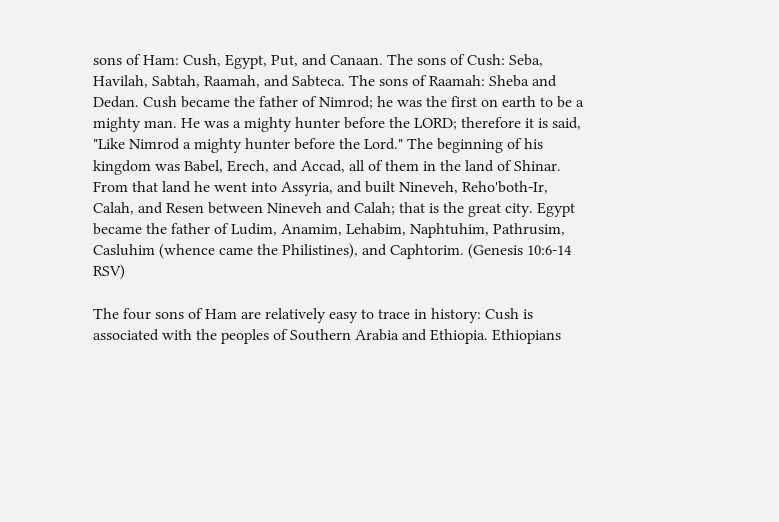sons of Ham: Cush, Egypt, Put, and Canaan. The sons of Cush: Seba, Havilah, Sabtah, Raamah, and Sabteca. The sons of Raamah: Sheba and Dedan. Cush became the father of Nimrod; he was the first on earth to be a mighty man. He was a mighty hunter before the LORD; therefore it is said, "Like Nimrod a mighty hunter before the Lord." The beginning of his kingdom was Babel, Erech, and Accad, all of them in the land of Shinar. From that land he went into Assyria, and built Nineveh, Reho'both-Ir, Calah, and Resen between Nineveh and Calah; that is the great city. Egypt became the father of Ludim, Anamim, Lehabim, Naphtuhim, Pathrusim, Casluhim (whence came the Philistines), and Caphtorim. (Genesis 10:6-14 RSV)

The four sons of Ham are relatively easy to trace in history: Cush is associated with the peoples of Southern Arabia and Ethiopia. Ethiopians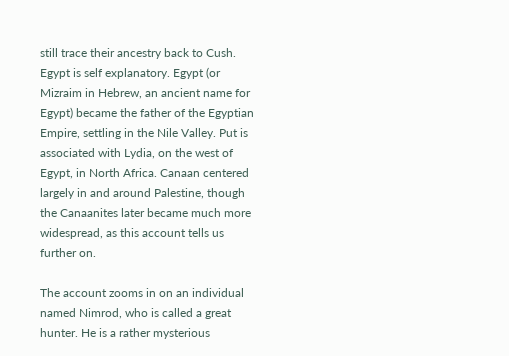still trace their ancestry back to Cush. Egypt is self explanatory. Egypt (or Mizraim in Hebrew, an ancient name for Egypt) became the father of the Egyptian Empire, settling in the Nile Valley. Put is associated with Lydia, on the west of Egypt, in North Africa. Canaan centered largely in and around Palestine, though the Canaanites later became much more widespread, as this account tells us further on.

The account zooms in on an individual named Nimrod, who is called a great hunter. He is a rather mysterious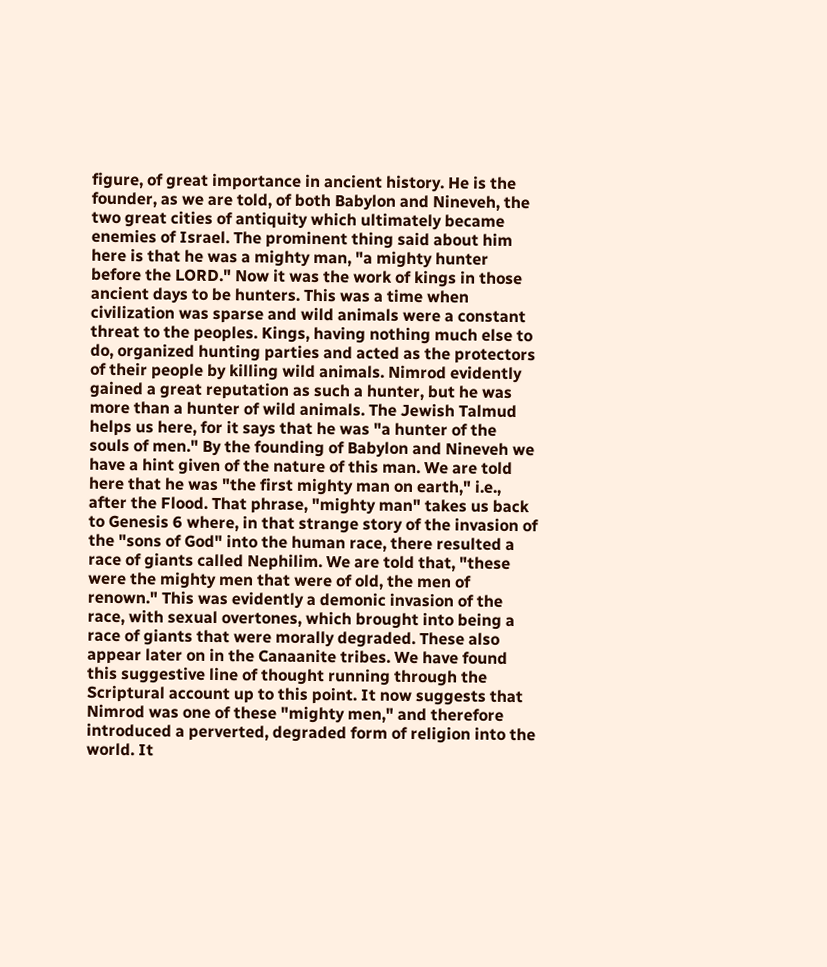figure, of great importance in ancient history. He is the founder, as we are told, of both Babylon and Nineveh, the two great cities of antiquity which ultimately became enemies of Israel. The prominent thing said about him here is that he was a mighty man, "a mighty hunter before the LORD." Now it was the work of kings in those ancient days to be hunters. This was a time when civilization was sparse and wild animals were a constant threat to the peoples. Kings, having nothing much else to do, organized hunting parties and acted as the protectors of their people by killing wild animals. Nimrod evidently gained a great reputation as such a hunter, but he was more than a hunter of wild animals. The Jewish Talmud helps us here, for it says that he was "a hunter of the souls of men." By the founding of Babylon and Nineveh we have a hint given of the nature of this man. We are told here that he was "the first mighty man on earth," i.e., after the Flood. That phrase, "mighty man" takes us back to Genesis 6 where, in that strange story of the invasion of the "sons of God" into the human race, there resulted a race of giants called Nephilim. We are told that, "these were the mighty men that were of old, the men of renown." This was evidently a demonic invasion of the race, with sexual overtones, which brought into being a race of giants that were morally degraded. These also appear later on in the Canaanite tribes. We have found this suggestive line of thought running through the Scriptural account up to this point. It now suggests that Nimrod was one of these "mighty men," and therefore introduced a perverted, degraded form of religion into the world. It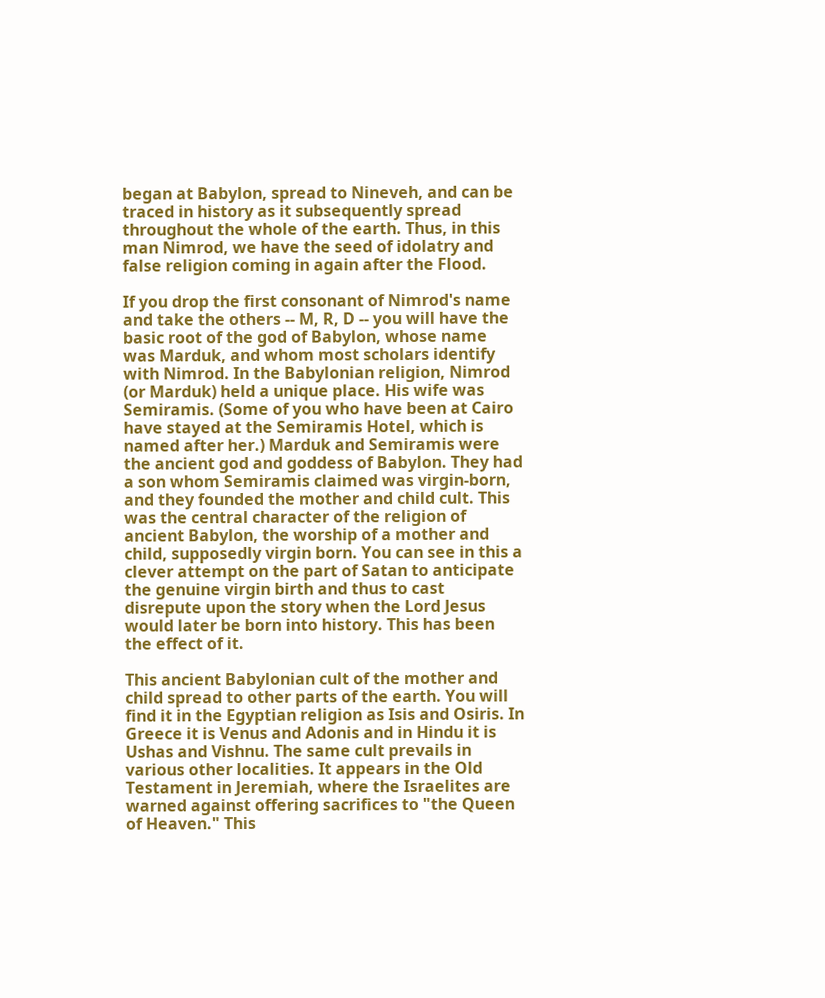began at Babylon, spread to Nineveh, and can be traced in history as it subsequently spread throughout the whole of the earth. Thus, in this man Nimrod, we have the seed of idolatry and false religion coming in again after the Flood.

If you drop the first consonant of Nimrod's name and take the others -- M, R, D -- you will have the basic root of the god of Babylon, whose name was Marduk, and whom most scholars identify with Nimrod. In the Babylonian religion, Nimrod (or Marduk) held a unique place. His wife was Semiramis. (Some of you who have been at Cairo have stayed at the Semiramis Hotel, which is named after her.) Marduk and Semiramis were the ancient god and goddess of Babylon. They had a son whom Semiramis claimed was virgin-born, and they founded the mother and child cult. This was the central character of the religion of ancient Babylon, the worship of a mother and child, supposedly virgin born. You can see in this a clever attempt on the part of Satan to anticipate the genuine virgin birth and thus to cast disrepute upon the story when the Lord Jesus would later be born into history. This has been the effect of it.

This ancient Babylonian cult of the mother and child spread to other parts of the earth. You will find it in the Egyptian religion as Isis and Osiris. In Greece it is Venus and Adonis and in Hindu it is Ushas and Vishnu. The same cult prevails in various other localities. It appears in the Old Testament in Jeremiah, where the Israelites are warned against offering sacrifices to "the Queen of Heaven." This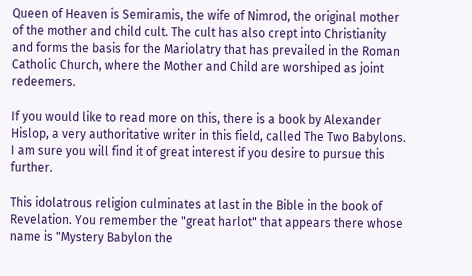Queen of Heaven is Semiramis, the wife of Nimrod, the original mother of the mother and child cult. The cult has also crept into Christianity and forms the basis for the Mariolatry that has prevailed in the Roman Catholic Church, where the Mother and Child are worshiped as joint redeemers.

If you would like to read more on this, there is a book by Alexander Hislop, a very authoritative writer in this field, called The Two Babylons. I am sure you will find it of great interest if you desire to pursue this further.

This idolatrous religion culminates at last in the Bible in the book of Revelation. You remember the "great harlot" that appears there whose name is "Mystery Babylon the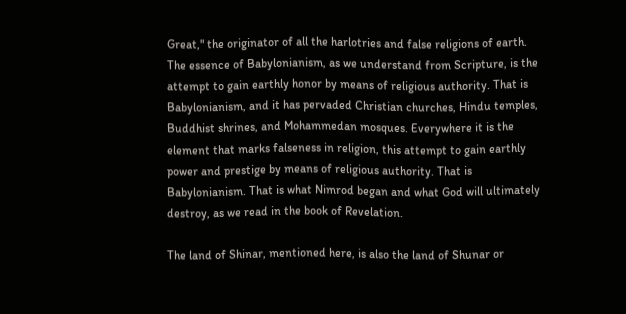Great," the originator of all the harlotries and false religions of earth. The essence of Babylonianism, as we understand from Scripture, is the attempt to gain earthly honor by means of religious authority. That is Babylonianism, and it has pervaded Christian churches, Hindu temples, Buddhist shrines, and Mohammedan mosques. Everywhere it is the element that marks falseness in religion, this attempt to gain earthly power and prestige by means of religious authority. That is Babylonianism. That is what Nimrod began and what God will ultimately destroy, as we read in the book of Revelation.

The land of Shinar, mentioned here, is also the land of Shunar or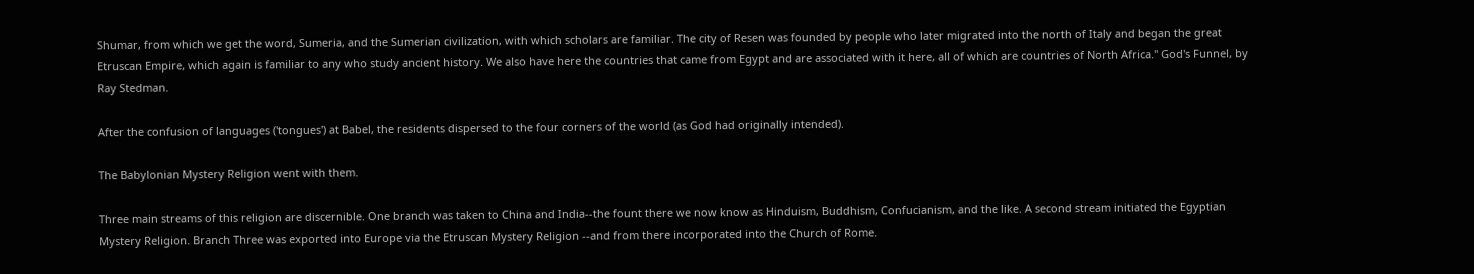Shumar, from which we get the word, Sumeria, and the Sumerian civilization, with which scholars are familiar. The city of Resen was founded by people who later migrated into the north of Italy and began the great Etruscan Empire, which again is familiar to any who study ancient history. We also have here the countries that came from Egypt and are associated with it here, all of which are countries of North Africa." God's Funnel, by Ray Stedman.

After the confusion of languages ('tongues') at Babel, the residents dispersed to the four corners of the world (as God had originally intended).

The Babylonian Mystery Religion went with them.

Three main streams of this religion are discernible. One branch was taken to China and India--the fount there we now know as Hinduism, Buddhism, Confucianism, and the like. A second stream initiated the Egyptian Mystery Religion. Branch Three was exported into Europe via the Etruscan Mystery Religion --and from there incorporated into the Church of Rome.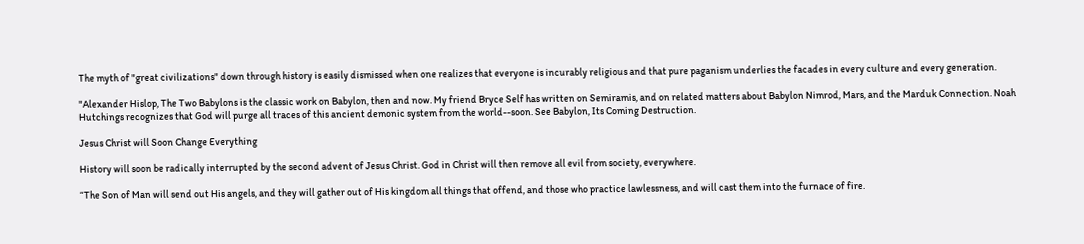The myth of "great civilizations" down through history is easily dismissed when one realizes that everyone is incurably religious and that pure paganism underlies the facades in every culture and every generation.

"Alexander Hislop, The Two Babylons is the classic work on Babylon, then and now. My friend Bryce Self has written on Semiramis, and on related matters about Babylon Nimrod, Mars, and the Marduk Connection. Noah Hutchings recognizes that God will purge all traces of this ancient demonic system from the world--soon. See Babylon, Its Coming Destruction.

Jesus Christ will Soon Change Everything

History will soon be radically interrupted by the second advent of Jesus Christ. God in Christ will then remove all evil from society, everywhere.

“The Son of Man will send out His angels, and they will gather out of His kingdom all things that offend, and those who practice lawlessness, and will cast them into the furnace of fire.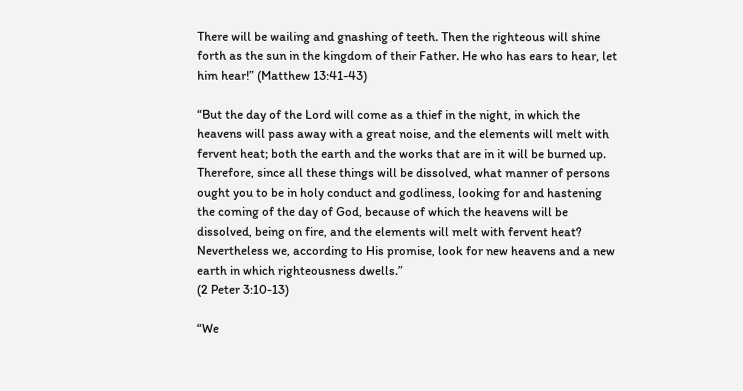There will be wailing and gnashing of teeth. Then the righteous will shine forth as the sun in the kingdom of their Father. He who has ears to hear, let him hear!” (Matthew 13:41-43)

“But the day of the Lord will come as a thief in the night, in which the heavens will pass away with a great noise, and the elements will melt with fervent heat; both the earth and the works that are in it will be burned up. Therefore, since all these things will be dissolved, what manner of persons ought you to be in holy conduct and godliness, looking for and hastening the coming of the day of God, because of which the heavens will be dissolved, being on fire, and the elements will melt with fervent heat? Nevertheless we, according to His promise, look for new heavens and a new earth in which righteousness dwells.”
(2 Peter 3:10-13)

“We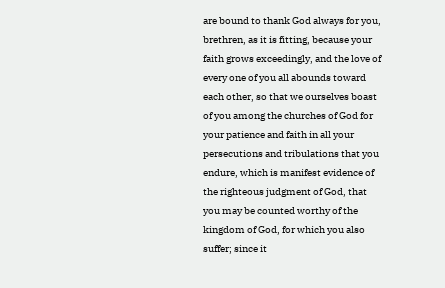are bound to thank God always for you, brethren, as it is fitting, because your faith grows exceedingly, and the love of every one of you all abounds toward each other, so that we ourselves boast of you among the churches of God for your patience and faith in all your persecutions and tribulations that you endure, which is manifest evidence of the righteous judgment of God, that you may be counted worthy of the kingdom of God, for which you also suffer; since it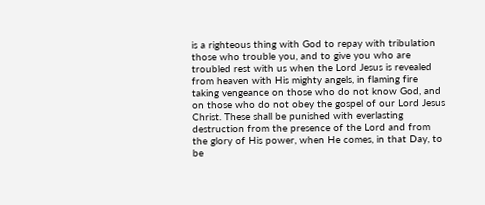is a righteous thing with God to repay with tribulation those who trouble you, and to give you who are troubled rest with us when the Lord Jesus is revealed from heaven with His mighty angels, in flaming fire taking vengeance on those who do not know God, and on those who do not obey the gospel of our Lord Jesus Christ. These shall be punished with everlasting destruction from the presence of the Lord and from the glory of His power, when He comes, in that Day, to be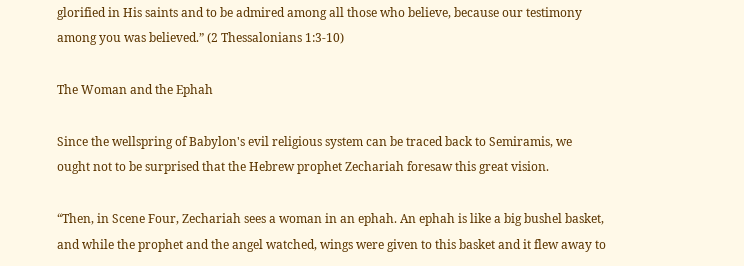glorified in His saints and to be admired among all those who believe, because our testimony among you was believed.” (2 Thessalonians 1:3-10)

The Woman and the Ephah

Since the wellspring of Babylon's evil religious system can be traced back to Semiramis, we ought not to be surprised that the Hebrew prophet Zechariah foresaw this great vision.

“Then, in Scene Four, Zechariah sees a woman in an ephah. An ephah is like a big bushel basket, and while the prophet and the angel watched, wings were given to this basket and it flew away to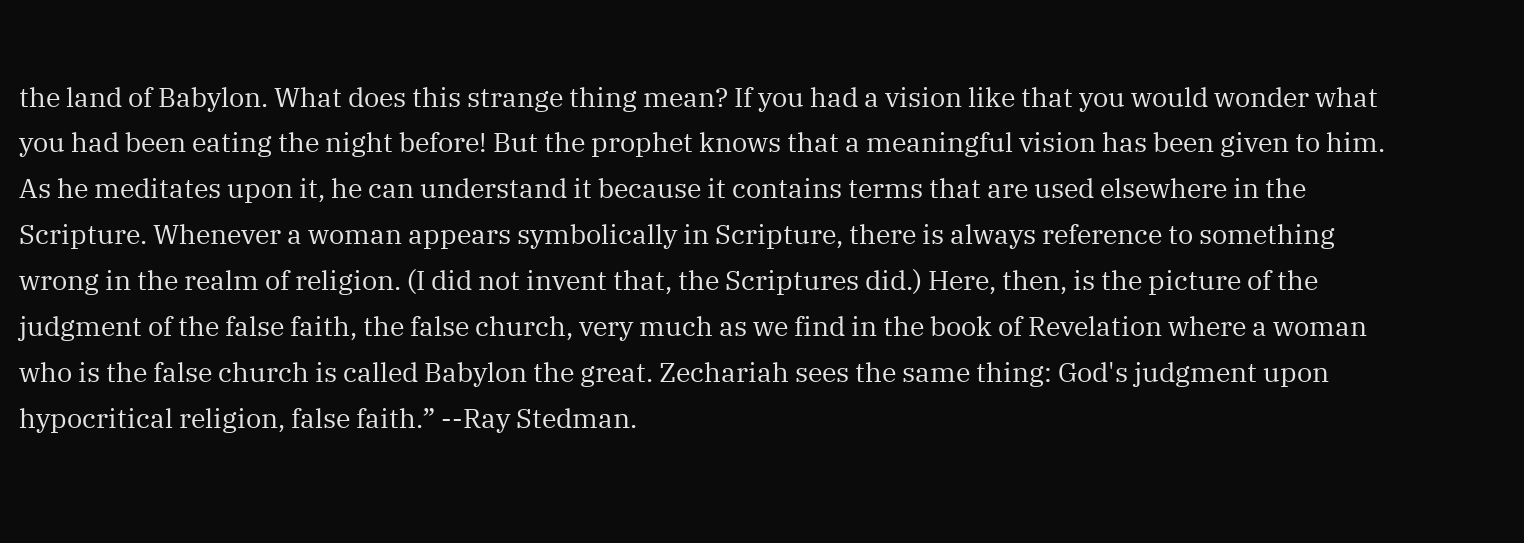the land of Babylon. What does this strange thing mean? If you had a vision like that you would wonder what you had been eating the night before! But the prophet knows that a meaningful vision has been given to him. As he meditates upon it, he can understand it because it contains terms that are used elsewhere in the Scripture. Whenever a woman appears symbolically in Scripture, there is always reference to something wrong in the realm of religion. (I did not invent that, the Scriptures did.) Here, then, is the picture of the judgment of the false faith, the false church, very much as we find in the book of Revelation where a woman who is the false church is called Babylon the great. Zechariah sees the same thing: God's judgment upon hypocritical religion, false faith.” --Ray Stedman.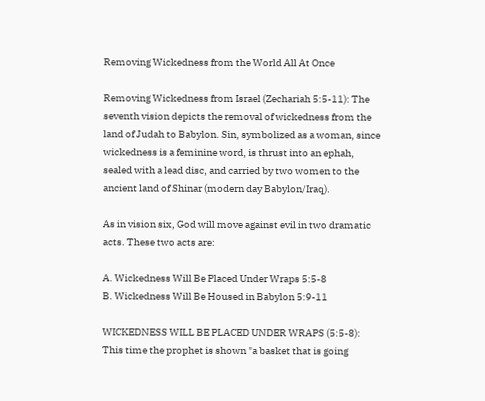Removing Wickedness from the World All At Once

Removing Wickedness from Israel (Zechariah 5:5-11): The seventh vision depicts the removal of wickedness from the land of Judah to Babylon. Sin, symbolized as a woman, since wickedness is a feminine word, is thrust into an ephah, sealed with a lead disc, and carried by two women to the ancient land of Shinar (modern day Babylon/Iraq).

As in vision six, God will move against evil in two dramatic acts. These two acts are:

A. Wickedness Will Be Placed Under Wraps 5:5-8
B. Wickedness Will Be Housed in Babylon 5:9-11

WICKEDNESS WILL BE PLACED UNDER WRAPS (5:5-8): This time the prophet is shown "a basket that is going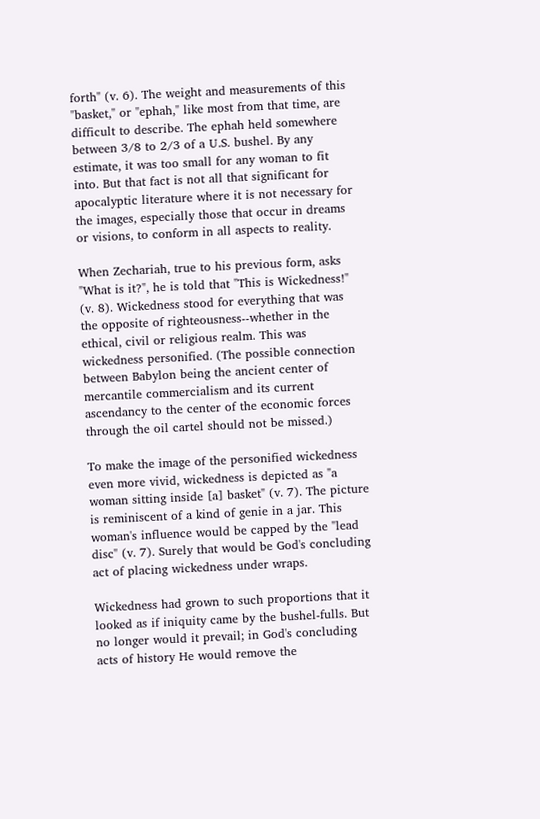forth" (v. 6). The weight and measurements of this "basket," or "ephah," like most from that time, are difficult to describe. The ephah held somewhere between 3/8 to 2/3 of a U.S. bushel. By any estimate, it was too small for any woman to fit into. But that fact is not all that significant for apocalyptic literature where it is not necessary for the images, especially those that occur in dreams or visions, to conform in all aspects to reality.

When Zechariah, true to his previous form, asks "What is it?", he is told that "This is Wickedness!" (v. 8). Wickedness stood for everything that was the opposite of righteousness--whether in the ethical, civil or religious realm. This was wickedness personified. (The possible connection between Babylon being the ancient center of mercantile commercialism and its current ascendancy to the center of the economic forces through the oil cartel should not be missed.)

To make the image of the personified wickedness even more vivid, wickedness is depicted as "a woman sitting inside [a] basket" (v. 7). The picture is reminiscent of a kind of genie in a jar. This woman's influence would be capped by the "lead disc" (v. 7). Surely that would be God's concluding act of placing wickedness under wraps.

Wickedness had grown to such proportions that it looked as if iniquity came by the bushel-fulls. But no longer would it prevail; in God's concluding acts of history He would remove the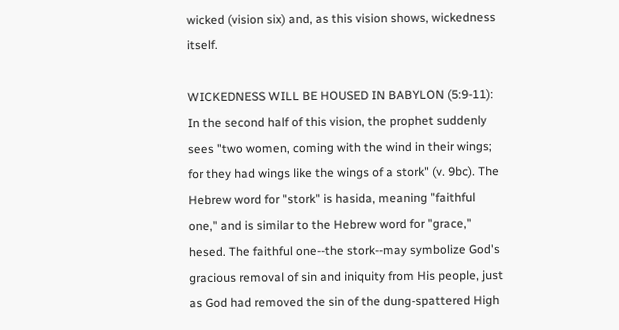wicked (vision six) and, as this vision shows, wickedness itself.

WICKEDNESS WILL BE HOUSED IN BABYLON (5:9-11): In the second half of this vision, the prophet suddenly sees "two women, coming with the wind in their wings; for they had wings like the wings of a stork" (v. 9bc). The Hebrew word for "stork" is hasida, meaning "faithful one," and is similar to the Hebrew word for "grace," hesed. The faithful one--the stork--may symbolize God's gracious removal of sin and iniquity from His people, just as God had removed the sin of the dung-spattered High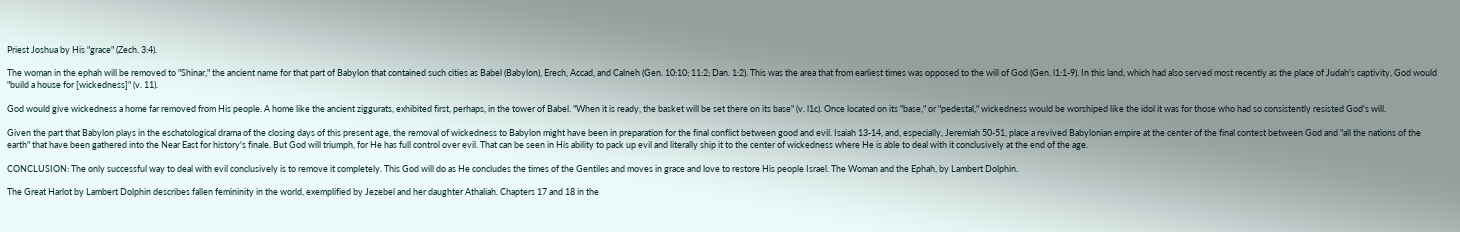Priest Joshua by His "grace" (Zech. 3:4).

The woman in the ephah will be removed to "Shinar," the ancient name for that part of Babylon that contained such cities as Babel (Babylon), Erech, Accad, and Calneh (Gen. 10:10; 11:2; Dan. 1:2). This was the area that from earliest times was opposed to the will of God (Gen. l1:1-9). In this land, which had also served most recently as the place of Judah's captivity, God would "build a house for [wickedness]" (v. 11).

God would give wickedness a home far removed from His people. A home like the ancient ziggurats, exhibited first, perhaps, in the tower of Babel. "When it is ready, the basket will be set there on its base" (v. l1c). Once located on its "base," or "pedestal," wickedness would be worshiped like the idol it was for those who had so consistently resisted God's will.

Given the part that Babylon plays in the eschatological drama of the closing days of this present age, the removal of wickedness to Babylon might have been in preparation for the final conflict between good and evil. Isaiah 13-14, and, especially, Jeremiah 50-51, place a revived Babylonian empire at the center of the final contest between God and "all the nations of the earth" that have been gathered into the Near East for history's finale. But God will triumph, for He has full control over evil. That can be seen in His ability to pack up evil and literally ship it to the center of wickedness where He is able to deal with it conclusively at the end of the age.

CONCLUSION: The only successful way to deal with evil conclusively is to remove it completely. This God will do as He concludes the times of the Gentiles and moves in grace and love to restore His people Israel. The Woman and the Ephah, by Lambert Dolphin.

The Great Harlot by Lambert Dolphin describes fallen femininity in the world, exemplified by Jezebel and her daughter Athaliah. Chapters 17 and 18 in the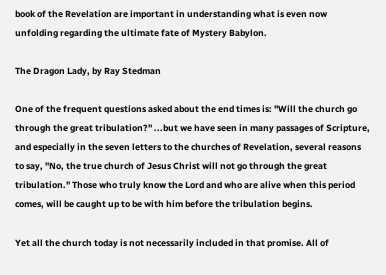book of the Revelation are important in understanding what is even now unfolding regarding the ultimate fate of Mystery Babylon.

The Dragon Lady, by Ray Stedman

One of the frequent questions asked about the end times is: "Will the church go through the great tribulation?" ...but we have seen in many passages of Scripture, and especially in the seven letters to the churches of Revelation, several reasons to say, "No, the true church of Jesus Christ will not go through the great tribulation." Those who truly know the Lord and who are alive when this period comes, will be caught up to be with him before the tribulation begins.

Yet all the church today is not necessarily included in that promise. All of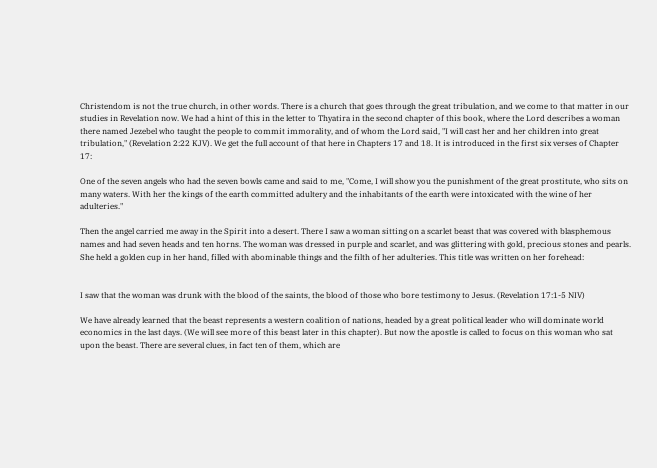Christendom is not the true church, in other words. There is a church that goes through the great tribulation, and we come to that matter in our studies in Revelation now. We had a hint of this in the letter to Thyatira in the second chapter of this book, where the Lord describes a woman there named Jezebel who taught the people to commit immorality, and of whom the Lord said, "I will cast her and her children into great tribulation," (Revelation 2:22 KJV). We get the full account of that here in Chapters 17 and 18. It is introduced in the first six verses of Chapter 17:

One of the seven angels who had the seven bowls came and said to me, "Come, I will show you the punishment of the great prostitute, who sits on many waters. With her the kings of the earth committed adultery and the inhabitants of the earth were intoxicated with the wine of her adulteries."

Then the angel carried me away in the Spirit into a desert. There I saw a woman sitting on a scarlet beast that was covered with blasphemous names and had seven heads and ten horns. The woman was dressed in purple and scarlet, and was glittering with gold, precious stones and pearls. She held a golden cup in her hand, filled with abominable things and the filth of her adulteries. This title was written on her forehead:


I saw that the woman was drunk with the blood of the saints, the blood of those who bore testimony to Jesus. (Revelation 17:1-5 NIV)

We have already learned that the beast represents a western coalition of nations, headed by a great political leader who will dominate world economics in the last days. (We will see more of this beast later in this chapter). But now the apostle is called to focus on this woman who sat upon the beast. There are several clues, in fact ten of them, which are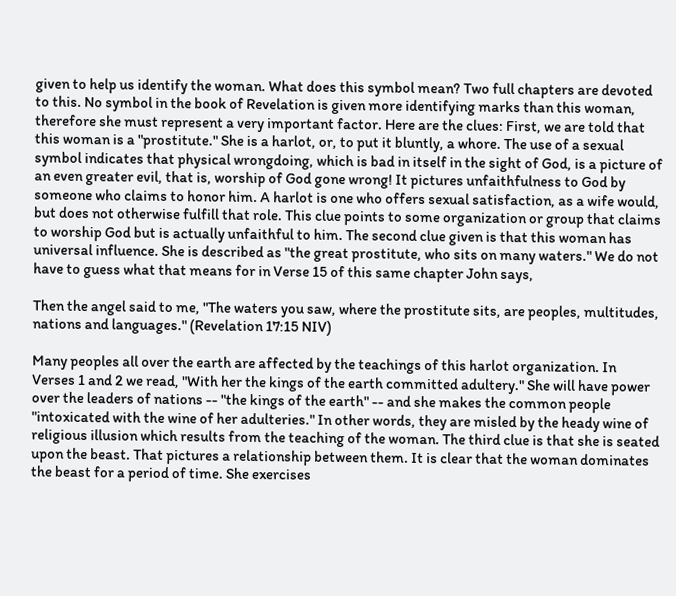given to help us identify the woman. What does this symbol mean? Two full chapters are devoted to this. No symbol in the book of Revelation is given more identifying marks than this woman, therefore she must represent a very important factor. Here are the clues: First, we are told that this woman is a "prostitute." She is a harlot, or, to put it bluntly, a whore. The use of a sexual symbol indicates that physical wrongdoing, which is bad in itself in the sight of God, is a picture of an even greater evil, that is, worship of God gone wrong! It pictures unfaithfulness to God by someone who claims to honor him. A harlot is one who offers sexual satisfaction, as a wife would, but does not otherwise fulfill that role. This clue points to some organization or group that claims to worship God but is actually unfaithful to him. The second clue given is that this woman has universal influence. She is described as "the great prostitute, who sits on many waters." We do not have to guess what that means for in Verse 15 of this same chapter John says,

Then the angel said to me, "The waters you saw, where the prostitute sits, are peoples, multitudes, nations and languages." (Revelation 17:15 NIV)

Many peoples all over the earth are affected by the teachings of this harlot organization. In Verses 1 and 2 we read, "With her the kings of the earth committed adultery." She will have power over the leaders of nations -- "the kings of the earth" -- and she makes the common people "intoxicated with the wine of her adulteries." In other words, they are misled by the heady wine of religious illusion which results from the teaching of the woman. The third clue is that she is seated upon the beast. That pictures a relationship between them. It is clear that the woman dominates the beast for a period of time. She exercises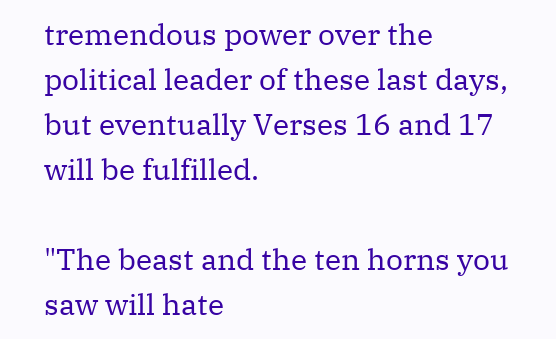tremendous power over the political leader of these last days, but eventually Verses 16 and 17 will be fulfilled.

"The beast and the ten horns you saw will hate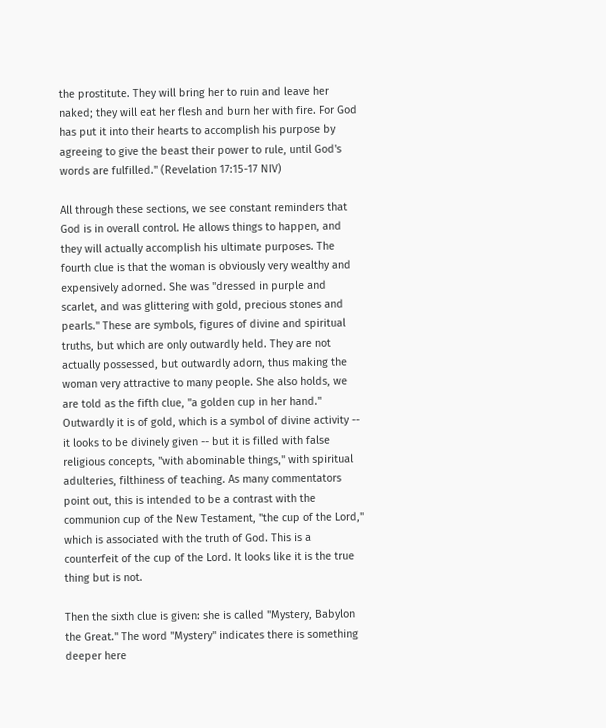the prostitute. They will bring her to ruin and leave her naked; they will eat her flesh and burn her with fire. For God has put it into their hearts to accomplish his purpose by agreeing to give the beast their power to rule, until God's words are fulfilled." (Revelation 17:15-17 NIV)

All through these sections, we see constant reminders that God is in overall control. He allows things to happen, and they will actually accomplish his ultimate purposes. The fourth clue is that the woman is obviously very wealthy and expensively adorned. She was "dressed in purple and scarlet, and was glittering with gold, precious stones and pearls." These are symbols, figures of divine and spiritual truths, but which are only outwardly held. They are not actually possessed, but outwardly adorn, thus making the woman very attractive to many people. She also holds, we are told as the fifth clue, "a golden cup in her hand." Outwardly it is of gold, which is a symbol of divine activity -- it looks to be divinely given -- but it is filled with false religious concepts, "with abominable things," with spiritual adulteries, filthiness of teaching. As many commentators point out, this is intended to be a contrast with the communion cup of the New Testament, "the cup of the Lord," which is associated with the truth of God. This is a counterfeit of the cup of the Lord. It looks like it is the true thing but is not.

Then the sixth clue is given: she is called "Mystery, Babylon the Great." The word "Mystery" indicates there is something deeper here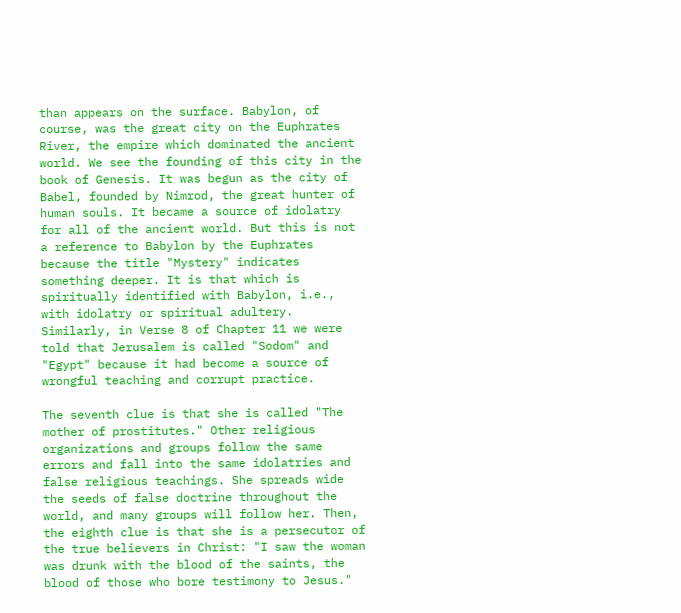than appears on the surface. Babylon, of course, was the great city on the Euphrates River, the empire which dominated the ancient world. We see the founding of this city in the book of Genesis. It was begun as the city of Babel, founded by Nimrod, the great hunter of human souls. It became a source of idolatry for all of the ancient world. But this is not a reference to Babylon by the Euphrates because the title "Mystery" indicates something deeper. It is that which is spiritually identified with Babylon, i.e., with idolatry or spiritual adultery. Similarly, in Verse 8 of Chapter 11 we were told that Jerusalem is called "Sodom" and "Egypt" because it had become a source of wrongful teaching and corrupt practice.

The seventh clue is that she is called "The mother of prostitutes." Other religious organizations and groups follow the same errors and fall into the same idolatries and false religious teachings. She spreads wide the seeds of false doctrine throughout the world, and many groups will follow her. Then, the eighth clue is that she is a persecutor of the true believers in Christ: "I saw the woman was drunk with the blood of the saints, the blood of those who bore testimony to Jesus."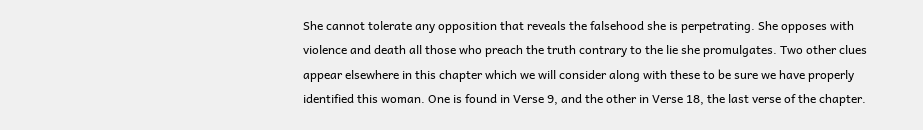She cannot tolerate any opposition that reveals the falsehood she is perpetrating. She opposes with violence and death all those who preach the truth contrary to the lie she promulgates. Two other clues appear elsewhere in this chapter which we will consider along with these to be sure we have properly identified this woman. One is found in Verse 9, and the other in Verse 18, the last verse of the chapter.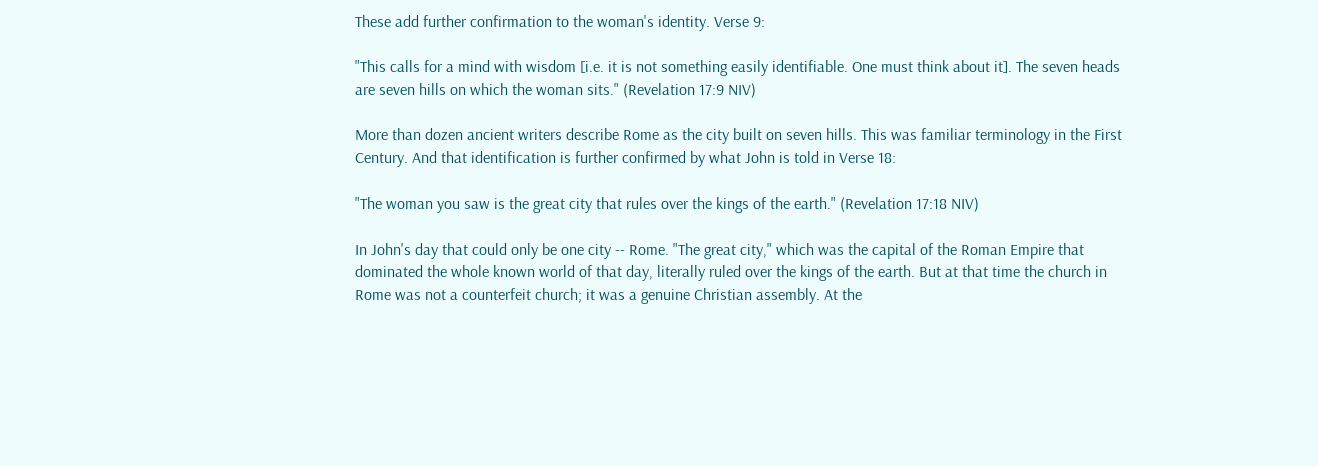These add further confirmation to the woman's identity. Verse 9:

"This calls for a mind with wisdom [i.e. it is not something easily identifiable. One must think about it]. The seven heads are seven hills on which the woman sits." (Revelation 17:9 NIV)

More than dozen ancient writers describe Rome as the city built on seven hills. This was familiar terminology in the First Century. And that identification is further confirmed by what John is told in Verse 18:

"The woman you saw is the great city that rules over the kings of the earth." (Revelation 17:18 NIV)

In John's day that could only be one city -- Rome. "The great city," which was the capital of the Roman Empire that dominated the whole known world of that day, literally ruled over the kings of the earth. But at that time the church in Rome was not a counterfeit church; it was a genuine Christian assembly. At the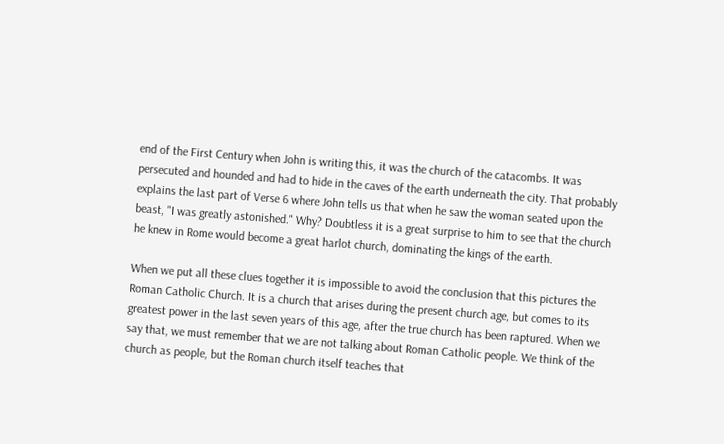end of the First Century when John is writing this, it was the church of the catacombs. It was persecuted and hounded and had to hide in the caves of the earth underneath the city. That probably explains the last part of Verse 6 where John tells us that when he saw the woman seated upon the beast, "I was greatly astonished." Why? Doubtless it is a great surprise to him to see that the church he knew in Rome would become a great harlot church, dominating the kings of the earth.

When we put all these clues together it is impossible to avoid the conclusion that this pictures the Roman Catholic Church. It is a church that arises during the present church age, but comes to its greatest power in the last seven years of this age, after the true church has been raptured. When we say that, we must remember that we are not talking about Roman Catholic people. We think of the church as people, but the Roman church itself teaches that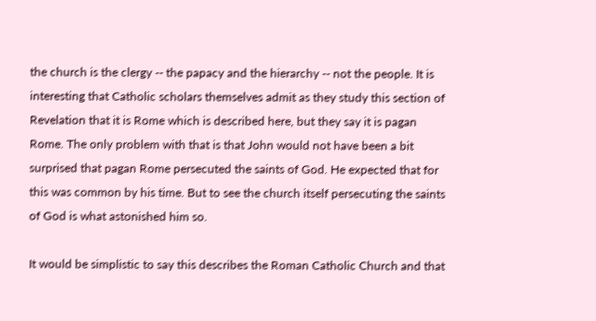the church is the clergy -- the papacy and the hierarchy -- not the people. It is interesting that Catholic scholars themselves admit as they study this section of Revelation that it is Rome which is described here, but they say it is pagan Rome. The only problem with that is that John would not have been a bit surprised that pagan Rome persecuted the saints of God. He expected that for this was common by his time. But to see the church itself persecuting the saints of God is what astonished him so.

It would be simplistic to say this describes the Roman Catholic Church and that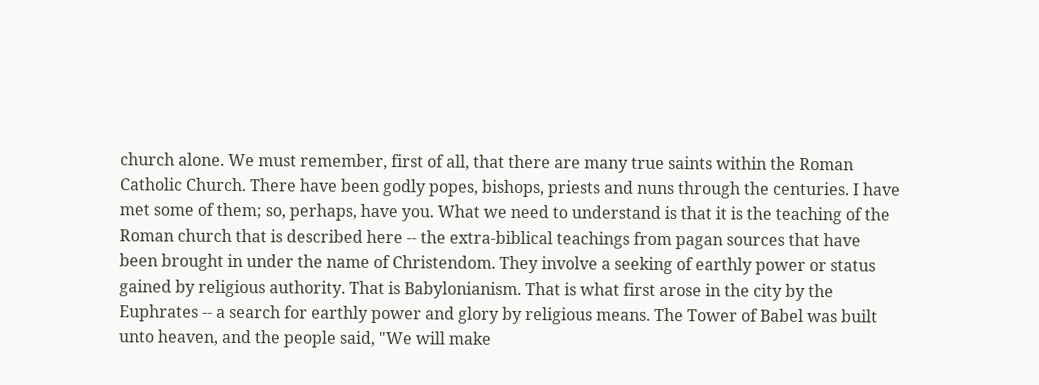church alone. We must remember, first of all, that there are many true saints within the Roman Catholic Church. There have been godly popes, bishops, priests and nuns through the centuries. I have met some of them; so, perhaps, have you. What we need to understand is that it is the teaching of the Roman church that is described here -- the extra-biblical teachings from pagan sources that have been brought in under the name of Christendom. They involve a seeking of earthly power or status gained by religious authority. That is Babylonianism. That is what first arose in the city by the Euphrates -- a search for earthly power and glory by religious means. The Tower of Babel was built unto heaven, and the people said, "We will make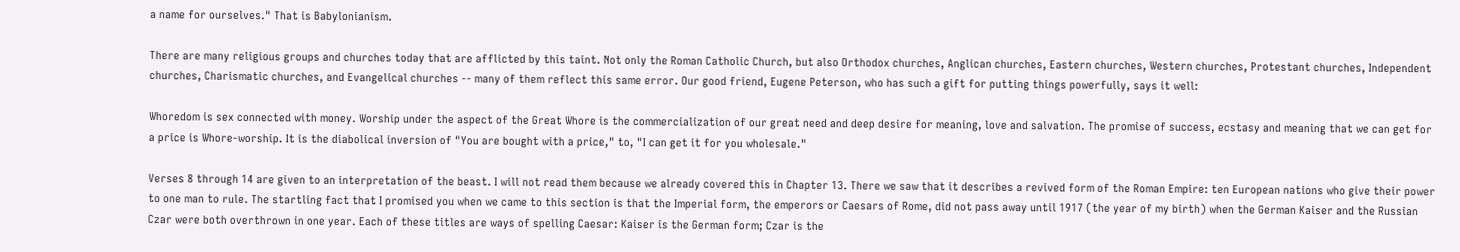a name for ourselves." That is Babylonianism.

There are many religious groups and churches today that are afflicted by this taint. Not only the Roman Catholic Church, but also Orthodox churches, Anglican churches, Eastern churches, Western churches, Protestant churches, Independent churches, Charismatic churches, and Evangelical churches -- many of them reflect this same error. Our good friend, Eugene Peterson, who has such a gift for putting things powerfully, says it well:

Whoredom is sex connected with money. Worship under the aspect of the Great Whore is the commercialization of our great need and deep desire for meaning, love and salvation. The promise of success, ecstasy and meaning that we can get for a price is Whore-worship. It is the diabolical inversion of "You are bought with a price," to, "I can get it for you wholesale."

Verses 8 through 14 are given to an interpretation of the beast. I will not read them because we already covered this in Chapter 13. There we saw that it describes a revived form of the Roman Empire: ten European nations who give their power to one man to rule. The startling fact that I promised you when we came to this section is that the Imperial form, the emperors or Caesars of Rome, did not pass away until 1917 (the year of my birth) when the German Kaiser and the Russian Czar were both overthrown in one year. Each of these titles are ways of spelling Caesar: Kaiser is the German form; Czar is the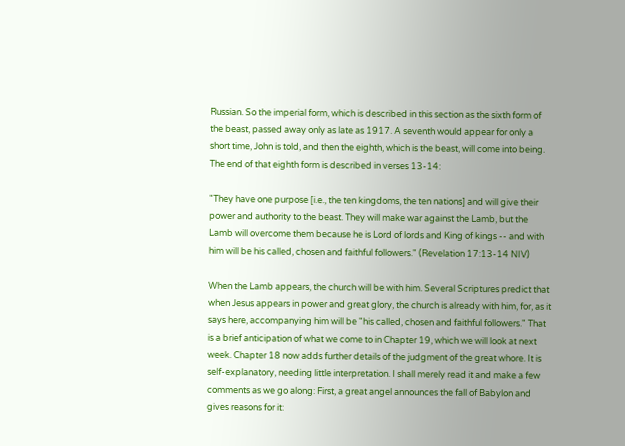Russian. So the imperial form, which is described in this section as the sixth form of the beast, passed away only as late as 1917. A seventh would appear for only a short time, John is told, and then the eighth, which is the beast, will come into being. The end of that eighth form is described in verses 13-14:

"They have one purpose [i.e., the ten kingdoms, the ten nations] and will give their power and authority to the beast. They will make war against the Lamb, but the Lamb will overcome them because he is Lord of lords and King of kings -- and with him will be his called, chosen and faithful followers." (Revelation 17:13-14 NIV)

When the Lamb appears, the church will be with him. Several Scriptures predict that when Jesus appears in power and great glory, the church is already with him, for, as it says here, accompanying him will be "his called, chosen and faithful followers." That is a brief anticipation of what we come to in Chapter 19, which we will look at next week. Chapter 18 now adds further details of the judgment of the great whore. It is self-explanatory, needing little interpretation. I shall merely read it and make a few comments as we go along: First, a great angel announces the fall of Babylon and gives reasons for it: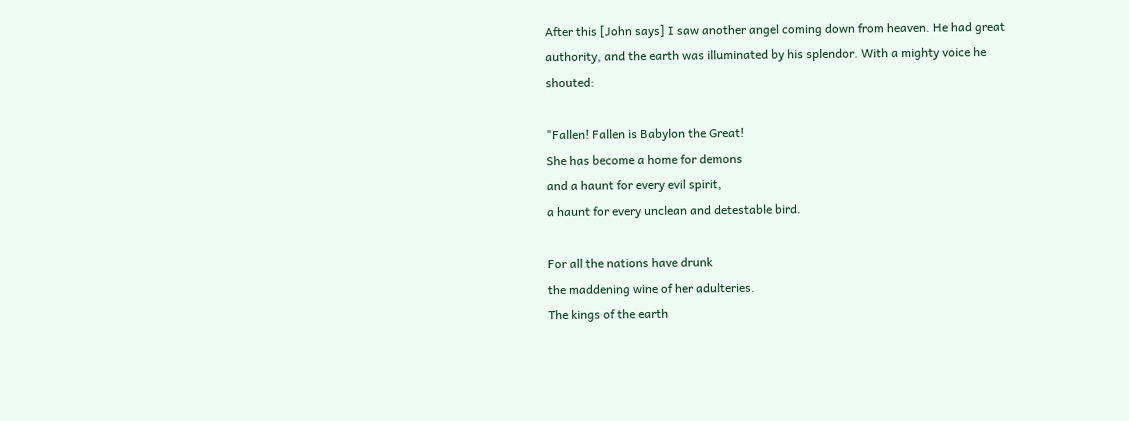After this [John says] I saw another angel coming down from heaven. He had great authority, and the earth was illuminated by his splendor. With a mighty voice he shouted:

"Fallen! Fallen is Babylon the Great!
She has become a home for demons
and a haunt for every evil spirit,
a haunt for every unclean and detestable bird.

For all the nations have drunk
the maddening wine of her adulteries.
The kings of the earth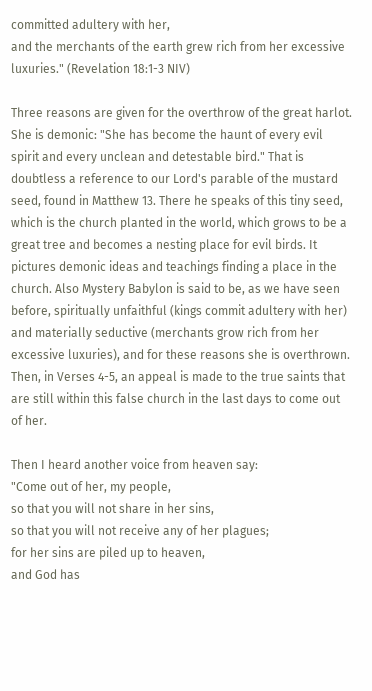committed adultery with her,
and the merchants of the earth grew rich from her excessive luxuries." (Revelation 18:1-3 NIV)

Three reasons are given for the overthrow of the great harlot. She is demonic: "She has become the haunt of every evil spirit and every unclean and detestable bird." That is doubtless a reference to our Lord's parable of the mustard seed, found in Matthew 13. There he speaks of this tiny seed, which is the church planted in the world, which grows to be a great tree and becomes a nesting place for evil birds. It pictures demonic ideas and teachings finding a place in the church. Also Mystery Babylon is said to be, as we have seen before, spiritually unfaithful (kings commit adultery with her) and materially seductive (merchants grow rich from her excessive luxuries), and for these reasons she is overthrown. Then, in Verses 4-5, an appeal is made to the true saints that are still within this false church in the last days to come out of her.

Then I heard another voice from heaven say:
"Come out of her, my people,
so that you will not share in her sins,
so that you will not receive any of her plagues;
for her sins are piled up to heaven,
and God has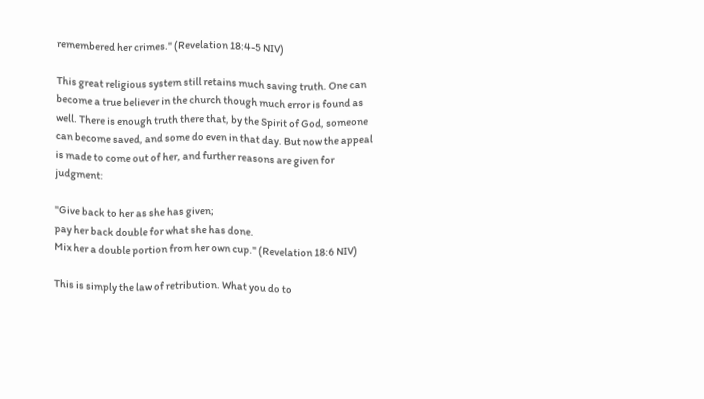remembered her crimes." (Revelation 18:4-5 NIV)

This great religious system still retains much saving truth. One can become a true believer in the church though much error is found as well. There is enough truth there that, by the Spirit of God, someone can become saved, and some do even in that day. But now the appeal is made to come out of her, and further reasons are given for judgment:

"Give back to her as she has given;
pay her back double for what she has done.
Mix her a double portion from her own cup." (Revelation 18:6 NIV)

This is simply the law of retribution. What you do to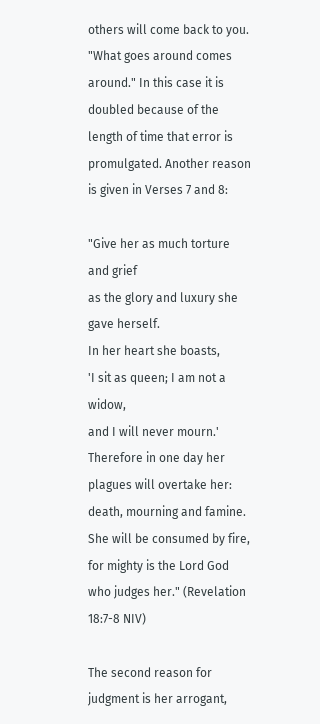others will come back to you. "What goes around comes around." In this case it is doubled because of the length of time that error is promulgated. Another reason is given in Verses 7 and 8:

"Give her as much torture and grief
as the glory and luxury she gave herself.
In her heart she boasts,
'I sit as queen; I am not a widow,
and I will never mourn.'
Therefore in one day her plagues will overtake her:
death, mourning and famine.
She will be consumed by fire,
for mighty is the Lord God who judges her." (Revelation 18:7-8 NIV)

The second reason for judgment is her arrogant,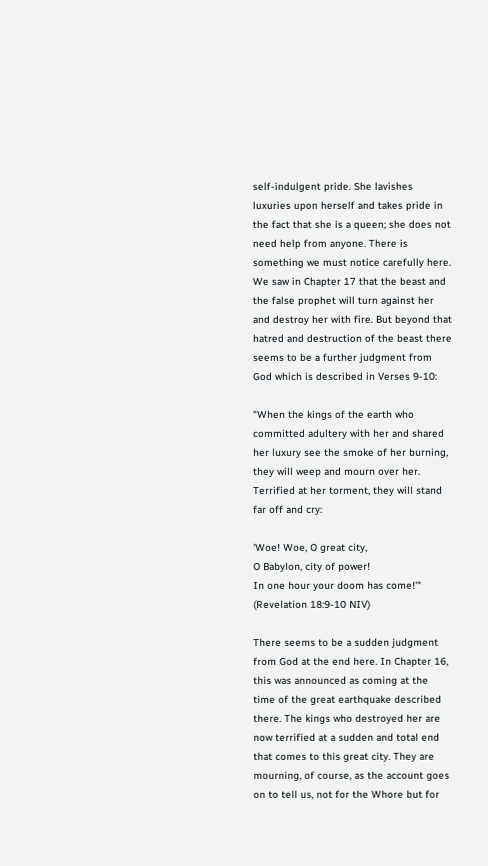self-indulgent pride. She lavishes luxuries upon herself and takes pride in the fact that she is a queen; she does not need help from anyone. There is something we must notice carefully here. We saw in Chapter 17 that the beast and the false prophet will turn against her and destroy her with fire. But beyond that hatred and destruction of the beast there seems to be a further judgment from God which is described in Verses 9-10:

"When the kings of the earth who committed adultery with her and shared her luxury see the smoke of her burning, they will weep and mourn over her. Terrified at her torment, they will stand far off and cry:

'Woe! Woe, O great city,
O Babylon, city of power!
In one hour your doom has come!'" (Revelation 18:9-10 NIV)

There seems to be a sudden judgment from God at the end here. In Chapter 16, this was announced as coming at the time of the great earthquake described there. The kings who destroyed her are now terrified at a sudden and total end that comes to this great city. They are mourning, of course, as the account goes on to tell us, not for the Whore but for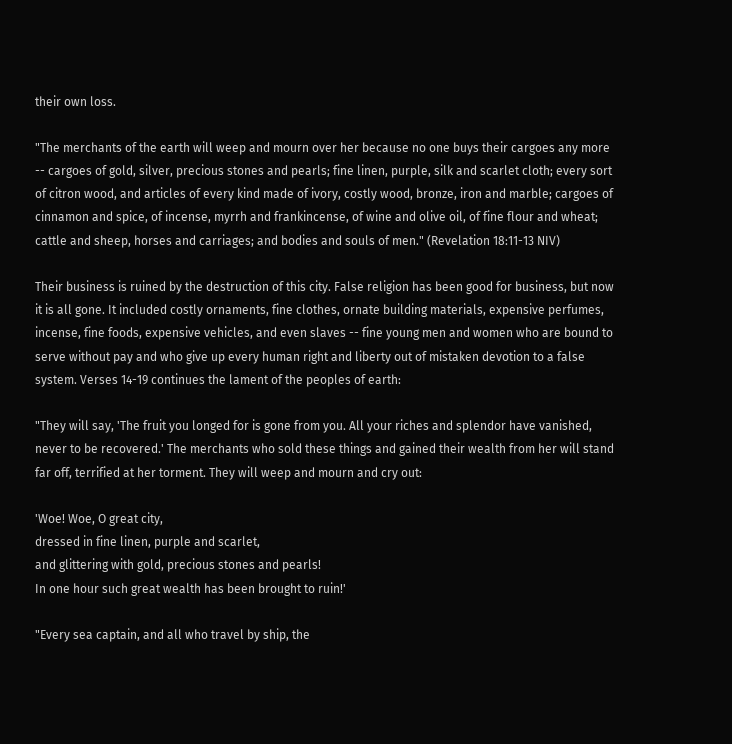their own loss.

"The merchants of the earth will weep and mourn over her because no one buys their cargoes any more -- cargoes of gold, silver, precious stones and pearls; fine linen, purple, silk and scarlet cloth; every sort of citron wood, and articles of every kind made of ivory, costly wood, bronze, iron and marble; cargoes of cinnamon and spice, of incense, myrrh and frankincense, of wine and olive oil, of fine flour and wheat; cattle and sheep, horses and carriages; and bodies and souls of men." (Revelation 18:11-13 NIV)

Their business is ruined by the destruction of this city. False religion has been good for business, but now it is all gone. It included costly ornaments, fine clothes, ornate building materials, expensive perfumes, incense, fine foods, expensive vehicles, and even slaves -- fine young men and women who are bound to serve without pay and who give up every human right and liberty out of mistaken devotion to a false system. Verses 14-19 continues the lament of the peoples of earth:

"They will say, 'The fruit you longed for is gone from you. All your riches and splendor have vanished, never to be recovered.' The merchants who sold these things and gained their wealth from her will stand far off, terrified at her torment. They will weep and mourn and cry out:

'Woe! Woe, O great city,
dressed in fine linen, purple and scarlet,
and glittering with gold, precious stones and pearls!
In one hour such great wealth has been brought to ruin!'

"Every sea captain, and all who travel by ship, the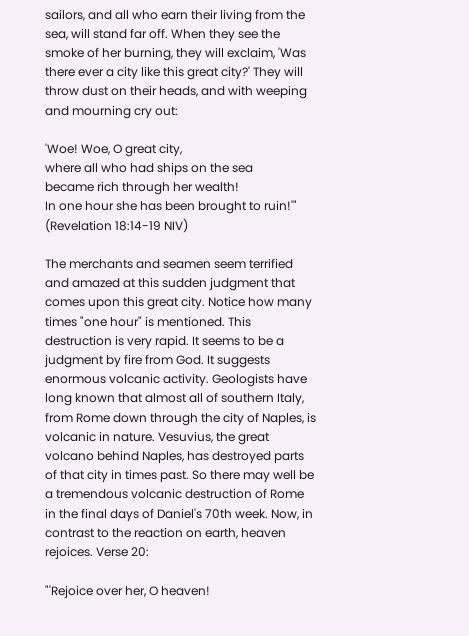sailors, and all who earn their living from the sea, will stand far off. When they see the smoke of her burning, they will exclaim, 'Was there ever a city like this great city?' They will throw dust on their heads, and with weeping and mourning cry out:

'Woe! Woe, O great city,
where all who had ships on the sea
became rich through her wealth!
In one hour she has been brought to ruin!'" (Revelation 18:14-19 NIV)

The merchants and seamen seem terrified and amazed at this sudden judgment that comes upon this great city. Notice how many times "one hour" is mentioned. This destruction is very rapid. It seems to be a judgment by fire from God. It suggests enormous volcanic activity. Geologists have long known that almost all of southern Italy, from Rome down through the city of Naples, is volcanic in nature. Vesuvius, the great volcano behind Naples, has destroyed parts of that city in times past. So there may well be a tremendous volcanic destruction of Rome in the final days of Daniel's 70th week. Now, in contrast to the reaction on earth, heaven rejoices. Verse 20:

"'Rejoice over her, O heaven!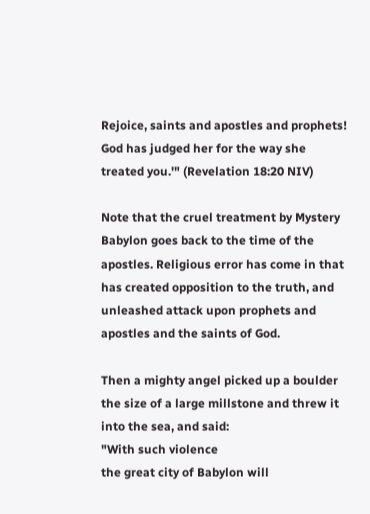Rejoice, saints and apostles and prophets!
God has judged her for the way she treated you.'" (Revelation 18:20 NIV)

Note that the cruel treatment by Mystery Babylon goes back to the time of the apostles. Religious error has come in that has created opposition to the truth, and unleashed attack upon prophets and apostles and the saints of God.

Then a mighty angel picked up a boulder the size of a large millstone and threw it into the sea, and said:
"With such violence
the great city of Babylon will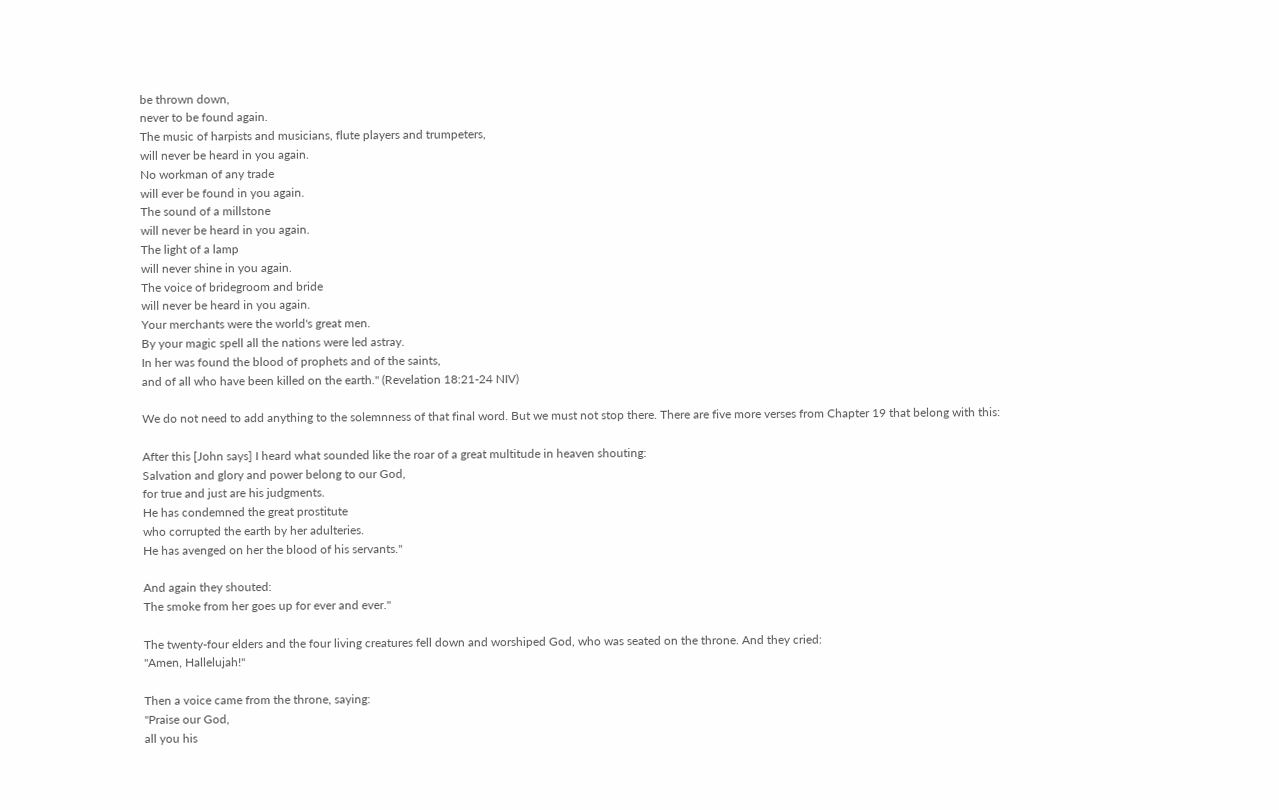be thrown down,
never to be found again.
The music of harpists and musicians, flute players and trumpeters,
will never be heard in you again.
No workman of any trade
will ever be found in you again.
The sound of a millstone
will never be heard in you again.
The light of a lamp
will never shine in you again.
The voice of bridegroom and bride
will never be heard in you again.
Your merchants were the world's great men.
By your magic spell all the nations were led astray.
In her was found the blood of prophets and of the saints,
and of all who have been killed on the earth." (Revelation 18:21-24 NIV)

We do not need to add anything to the solemnness of that final word. But we must not stop there. There are five more verses from Chapter 19 that belong with this:

After this [John says] I heard what sounded like the roar of a great multitude in heaven shouting:
Salvation and glory and power belong to our God,
for true and just are his judgments.
He has condemned the great prostitute
who corrupted the earth by her adulteries.
He has avenged on her the blood of his servants."

And again they shouted:
The smoke from her goes up for ever and ever."

The twenty-four elders and the four living creatures fell down and worshiped God, who was seated on the throne. And they cried:
"Amen, Hallelujah!"

Then a voice came from the throne, saying:
"Praise our God,
all you his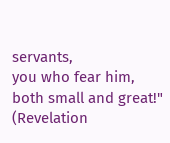servants,
you who fear him,
both small and great!" (Revelation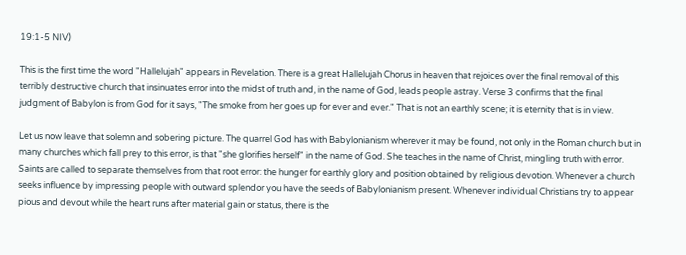19:1-5 NIV)

This is the first time the word "Hallelujah" appears in Revelation. There is a great Hallelujah Chorus in heaven that rejoices over the final removal of this terribly destructive church that insinuates error into the midst of truth and, in the name of God, leads people astray. Verse 3 confirms that the final judgment of Babylon is from God for it says, "The smoke from her goes up for ever and ever." That is not an earthly scene; it is eternity that is in view.

Let us now leave that solemn and sobering picture. The quarrel God has with Babylonianism wherever it may be found, not only in the Roman church but in many churches which fall prey to this error, is that "she glorifies herself" in the name of God. She teaches in the name of Christ, mingling truth with error. Saints are called to separate themselves from that root error: the hunger for earthly glory and position obtained by religious devotion. Whenever a church seeks influence by impressing people with outward splendor you have the seeds of Babylonianism present. Whenever individual Christians try to appear pious and devout while the heart runs after material gain or status, there is the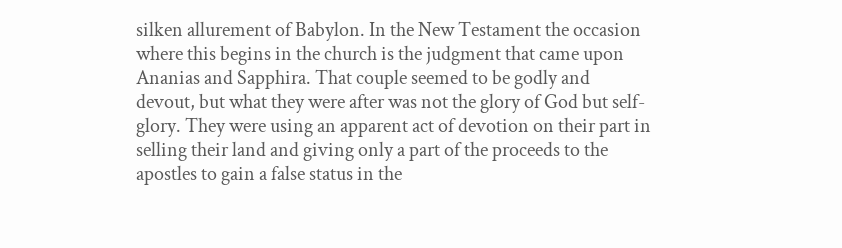silken allurement of Babylon. In the New Testament the occasion where this begins in the church is the judgment that came upon Ananias and Sapphira. That couple seemed to be godly and devout, but what they were after was not the glory of God but self-glory. They were using an apparent act of devotion on their part in selling their land and giving only a part of the proceeds to the apostles to gain a false status in the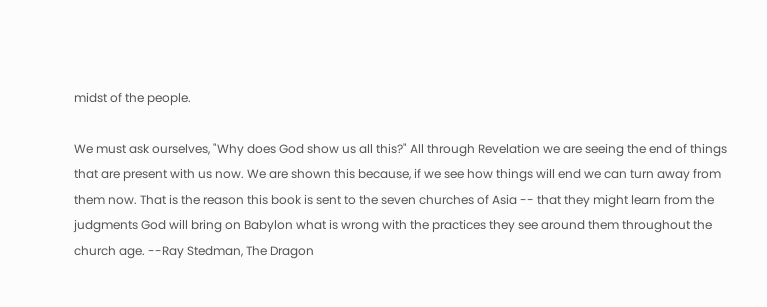midst of the people.

We must ask ourselves, "Why does God show us all this?" All through Revelation we are seeing the end of things that are present with us now. We are shown this because, if we see how things will end we can turn away from them now. That is the reason this book is sent to the seven churches of Asia -- that they might learn from the judgments God will bring on Babylon what is wrong with the practices they see around them throughout the church age. --Ray Stedman, The Dragon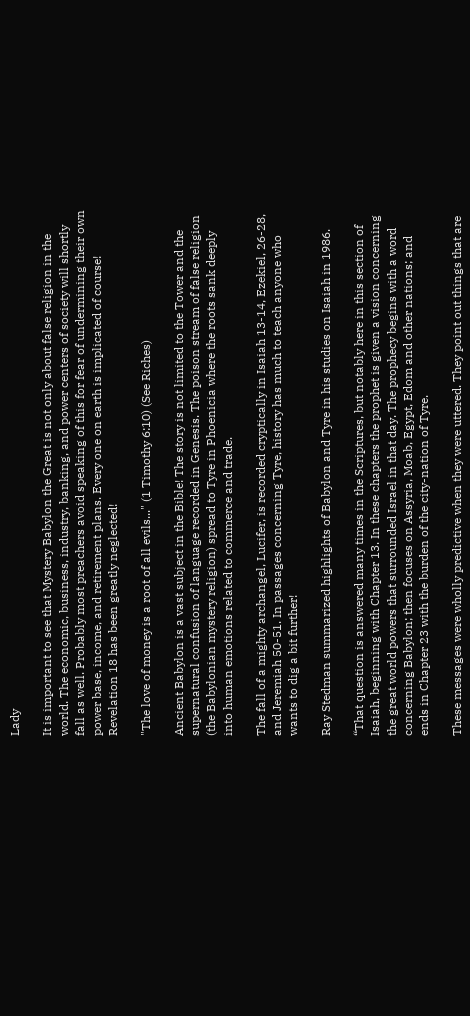Lady

It is important to see that Mystery Babylon the Great is not only about false religion in the world. The economic, business, industry, banking, and power centers of society will shortly fall as well. Probably most preachers avoid speaking of this for fear of undermining their own power base, income, and retirement plans. Every one on earth is implicated of course! Revelation 18 has been greatly neglected!

"The love of money is a root of all evils..." (1 Timothy 6:10) (See Riches)

Ancient Babylon is a vast subject in the Bible! The story is not limited to the Tower and the supernatural confusion of language recorded in Genesis. The poison stream of false religion (the Babylonian mystery religion) spread to Tyre in Phoenicia where the roots sank deeply into human emotions related to commerce and trade.

The fall of a mighty archangel, Lucifer, is recorded cryptically in Isaiah 13-14, Ezekiel, 26-28, and Jeremiah 50-51. In passages concerning Tyre, history has much to teach anyone who wants to dig a bit further!

Ray Stedman summarized highlights of Babylon and Tyre in his studies on Isaiah in 1986.

“That question is answered many times in the Scriptures, but notably here in this section of Isaiah, beginning with Chapter 13. In these chapters the prophet is given a vision concerning the great world powers that surrounded Israel in that day. The prophecy begins with a word concerning Babylon; then focuses on Assyria, Moab, Egypt, Edom and other nations; and ends in Chapter 23 with the burden of the city-nation of Tyre.

These messages were wholly predictive when they were uttered. They point out things that are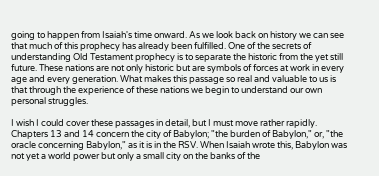going to happen from Isaiah's time onward. As we look back on history we can see that much of this prophecy has already been fulfilled. One of the secrets of understanding Old Testament prophecy is to separate the historic from the yet still future. These nations are not only historic but are symbols of forces at work in every age and every generation. What makes this passage so real and valuable to us is that through the experience of these nations we begin to understand our own personal struggles.

I wish I could cover these passages in detail, but I must move rather rapidly. Chapters 13 and 14 concern the city of Babylon; "the burden of Babylon," or, "the oracle concerning Babylon," as it is in the RSV. When Isaiah wrote this, Babylon was not yet a world power but only a small city on the banks of the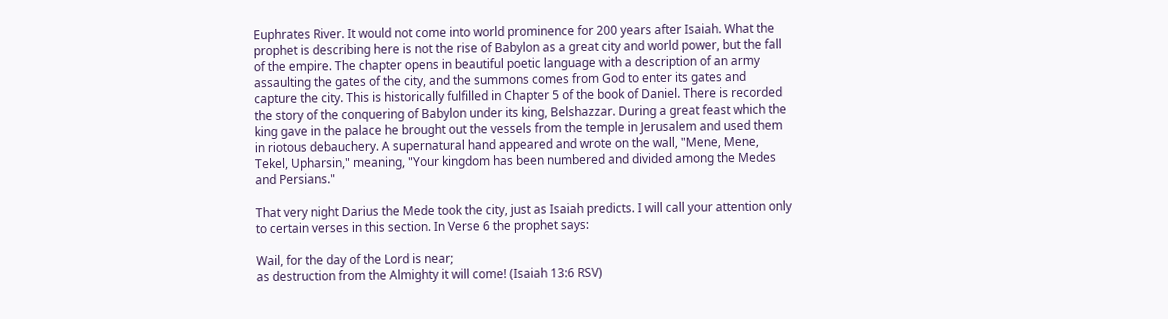Euphrates River. It would not come into world prominence for 200 years after Isaiah. What the prophet is describing here is not the rise of Babylon as a great city and world power, but the fall of the empire. The chapter opens in beautiful poetic language with a description of an army assaulting the gates of the city, and the summons comes from God to enter its gates and capture the city. This is historically fulfilled in Chapter 5 of the book of Daniel. There is recorded the story of the conquering of Babylon under its king, Belshazzar. During a great feast which the king gave in the palace he brought out the vessels from the temple in Jerusalem and used them in riotous debauchery. A supernatural hand appeared and wrote on the wall, "Mene, Mene, Tekel, Upharsin," meaning, "Your kingdom has been numbered and divided among the Medes and Persians."

That very night Darius the Mede took the city, just as Isaiah predicts. I will call your attention only to certain verses in this section. In Verse 6 the prophet says:

Wail, for the day of the Lord is near;
as destruction from the Almighty it will come! (Isaiah 13:6 RSV)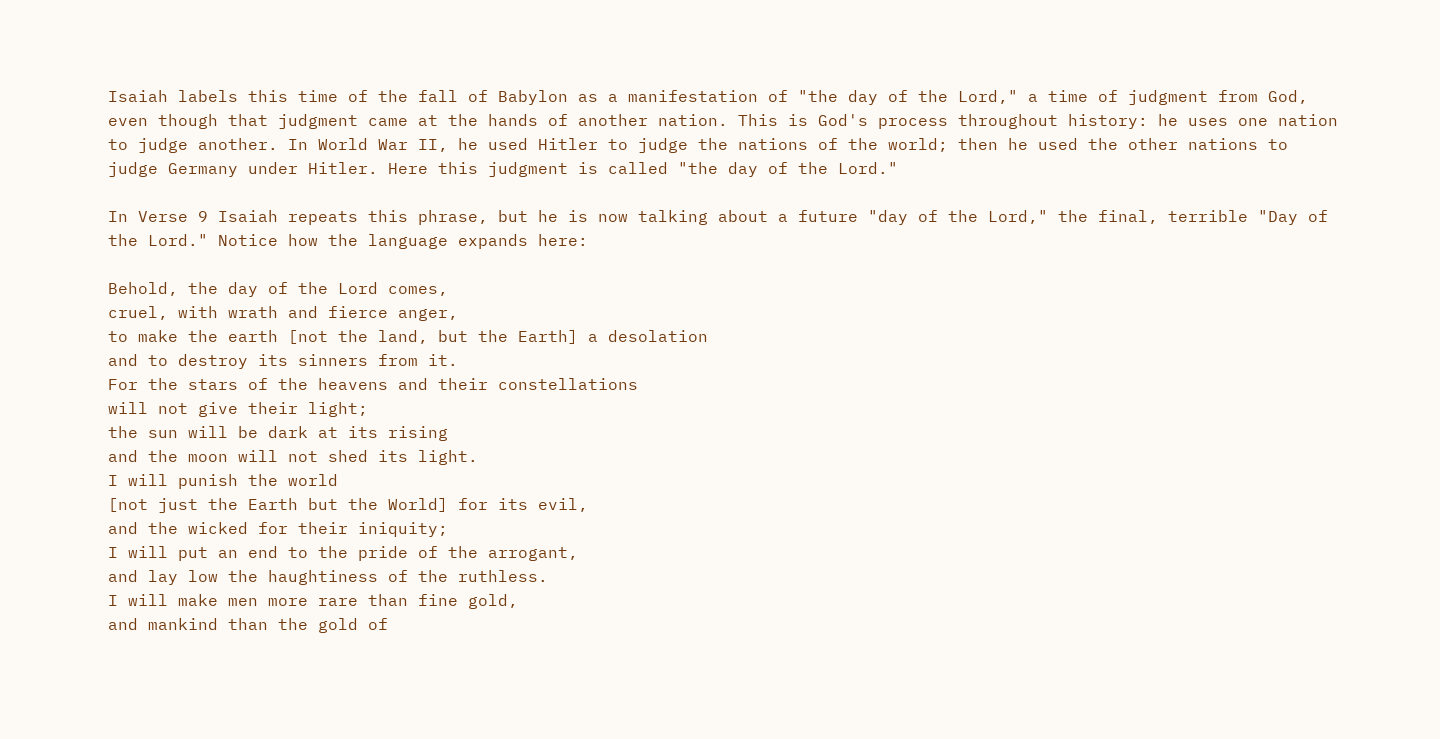Isaiah labels this time of the fall of Babylon as a manifestation of "the day of the Lord," a time of judgment from God, even though that judgment came at the hands of another nation. This is God's process throughout history: he uses one nation to judge another. In World War II, he used Hitler to judge the nations of the world; then he used the other nations to judge Germany under Hitler. Here this judgment is called "the day of the Lord."

In Verse 9 Isaiah repeats this phrase, but he is now talking about a future "day of the Lord," the final, terrible "Day of the Lord." Notice how the language expands here:

Behold, the day of the Lord comes,
cruel, with wrath and fierce anger,
to make the earth [not the land, but the Earth] a desolation
and to destroy its sinners from it.
For the stars of the heavens and their constellations
will not give their light;
the sun will be dark at its rising
and the moon will not shed its light.
I will punish the world
[not just the Earth but the World] for its evil,
and the wicked for their iniquity;
I will put an end to the pride of the arrogant,
and lay low the haughtiness of the ruthless.
I will make men more rare than fine gold,
and mankind than the gold of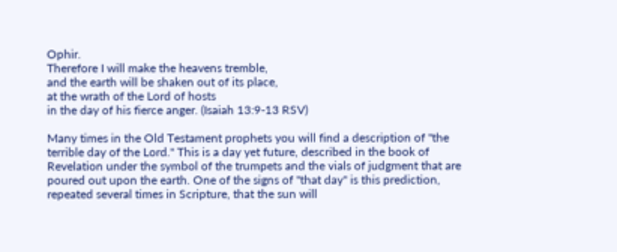Ophir.
Therefore I will make the heavens tremble,
and the earth will be shaken out of its place,
at the wrath of the Lord of hosts
in the day of his fierce anger. (Isaiah 13:9-13 RSV)

Many times in the Old Testament prophets you will find a description of "the terrible day of the Lord." This is a day yet future, described in the book of Revelation under the symbol of the trumpets and the vials of judgment that are poured out upon the earth. One of the signs of "that day" is this prediction, repeated several times in Scripture, that the sun will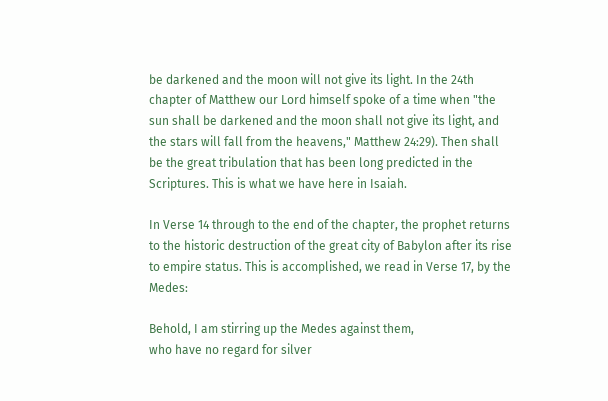be darkened and the moon will not give its light. In the 24th chapter of Matthew our Lord himself spoke of a time when "the sun shall be darkened and the moon shall not give its light, and the stars will fall from the heavens," Matthew 24:29). Then shall be the great tribulation that has been long predicted in the Scriptures. This is what we have here in Isaiah.

In Verse 14 through to the end of the chapter, the prophet returns to the historic destruction of the great city of Babylon after its rise to empire status. This is accomplished, we read in Verse 17, by the Medes:

Behold, I am stirring up the Medes against them,
who have no regard for silver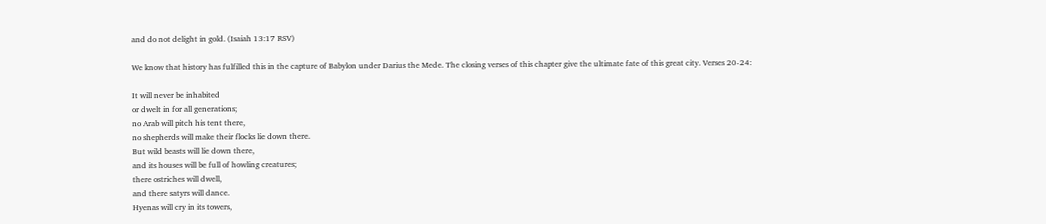and do not delight in gold. (Isaiah 13:17 RSV)

We know that history has fulfilled this in the capture of Babylon under Darius the Mede. The closing verses of this chapter give the ultimate fate of this great city. Verses 20-24:

It will never be inhabited
or dwelt in for all generations;
no Arab will pitch his tent there,
no shepherds will make their flocks lie down there.
But wild beasts will lie down there,
and its houses will be full of howling creatures;
there ostriches will dwell,
and there satyrs will dance.
Hyenas will cry in its towers,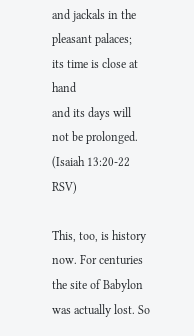and jackals in the pleasant palaces;
its time is close at hand
and its days will not be prolonged. (Isaiah 13:20-22 RSV)

This, too, is history now. For centuries the site of Babylon was actually lost. So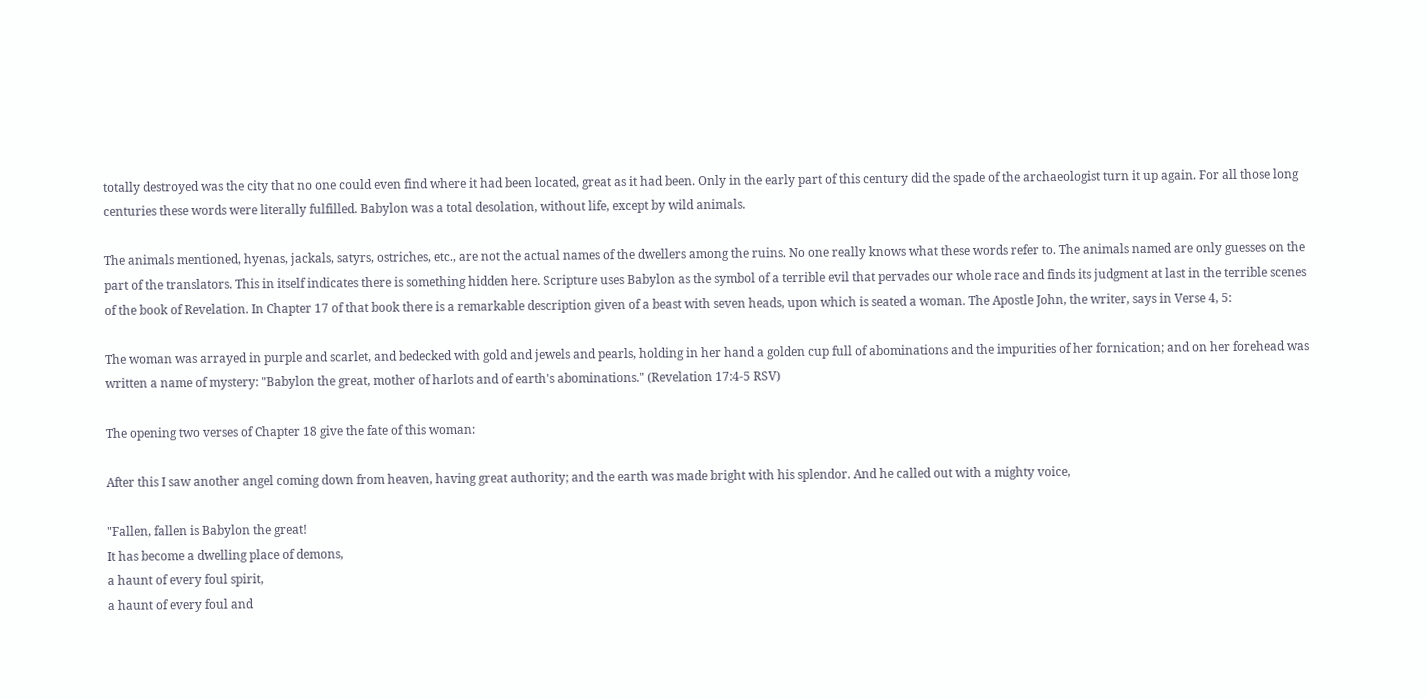totally destroyed was the city that no one could even find where it had been located, great as it had been. Only in the early part of this century did the spade of the archaeologist turn it up again. For all those long centuries these words were literally fulfilled. Babylon was a total desolation, without life, except by wild animals.

The animals mentioned, hyenas, jackals, satyrs, ostriches, etc., are not the actual names of the dwellers among the ruins. No one really knows what these words refer to. The animals named are only guesses on the part of the translators. This in itself indicates there is something hidden here. Scripture uses Babylon as the symbol of a terrible evil that pervades our whole race and finds its judgment at last in the terrible scenes of the book of Revelation. In Chapter 17 of that book there is a remarkable description given of a beast with seven heads, upon which is seated a woman. The Apostle John, the writer, says in Verse 4, 5:

The woman was arrayed in purple and scarlet, and bedecked with gold and jewels and pearls, holding in her hand a golden cup full of abominations and the impurities of her fornication; and on her forehead was written a name of mystery: "Babylon the great, mother of harlots and of earth's abominations." (Revelation 17:4-5 RSV)

The opening two verses of Chapter 18 give the fate of this woman:

After this I saw another angel coming down from heaven, having great authority; and the earth was made bright with his splendor. And he called out with a mighty voice,

"Fallen, fallen is Babylon the great!
It has become a dwelling place of demons,
a haunt of every foul spirit,
a haunt of every foul and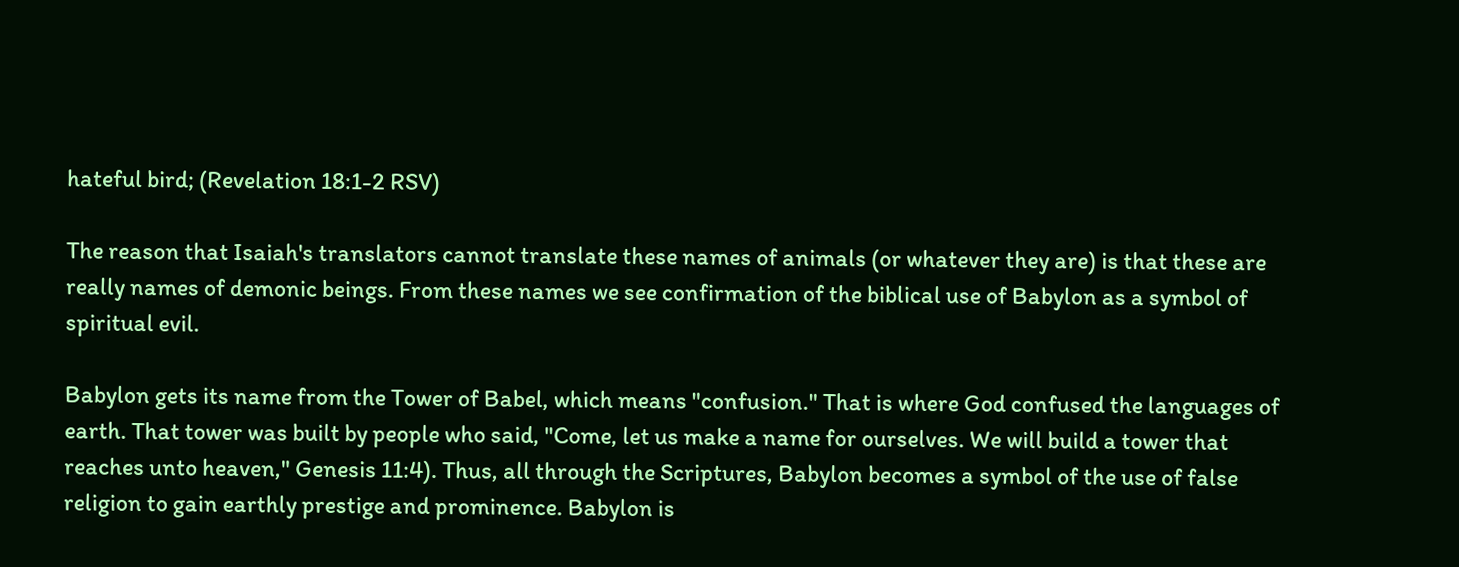hateful bird; (Revelation 18:1-2 RSV)

The reason that Isaiah's translators cannot translate these names of animals (or whatever they are) is that these are really names of demonic beings. From these names we see confirmation of the biblical use of Babylon as a symbol of spiritual evil.

Babylon gets its name from the Tower of Babel, which means "confusion." That is where God confused the languages of earth. That tower was built by people who said, "Come, let us make a name for ourselves. We will build a tower that reaches unto heaven," Genesis 11:4). Thus, all through the Scriptures, Babylon becomes a symbol of the use of false religion to gain earthly prestige and prominence. Babylon is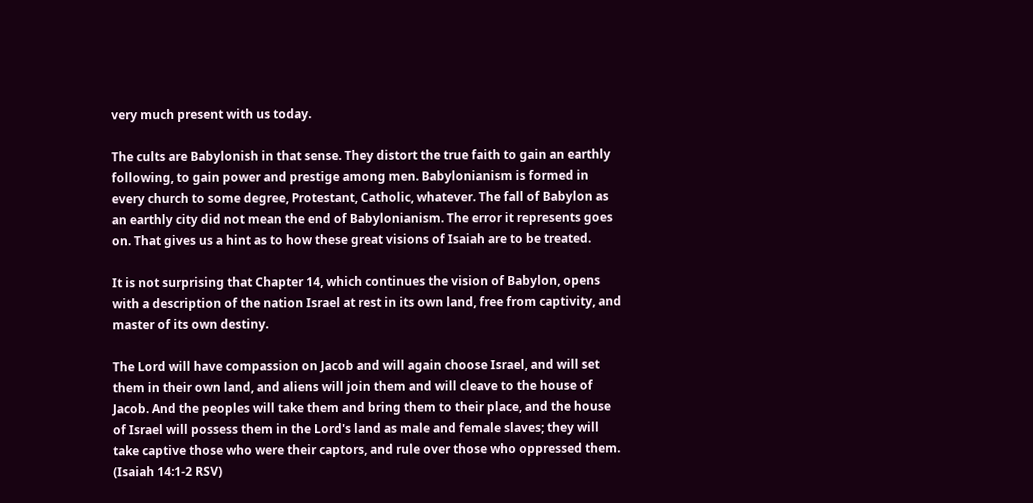very much present with us today.

The cults are Babylonish in that sense. They distort the true faith to gain an earthly following, to gain power and prestige among men. Babylonianism is formed in every church to some degree, Protestant, Catholic, whatever. The fall of Babylon as an earthly city did not mean the end of Babylonianism. The error it represents goes on. That gives us a hint as to how these great visions of Isaiah are to be treated.

It is not surprising that Chapter 14, which continues the vision of Babylon, opens with a description of the nation Israel at rest in its own land, free from captivity, and master of its own destiny.

The Lord will have compassion on Jacob and will again choose Israel, and will set them in their own land, and aliens will join them and will cleave to the house of Jacob. And the peoples will take them and bring them to their place, and the house of Israel will possess them in the Lord's land as male and female slaves; they will take captive those who were their captors, and rule over those who oppressed them. (Isaiah 14:1-2 RSV)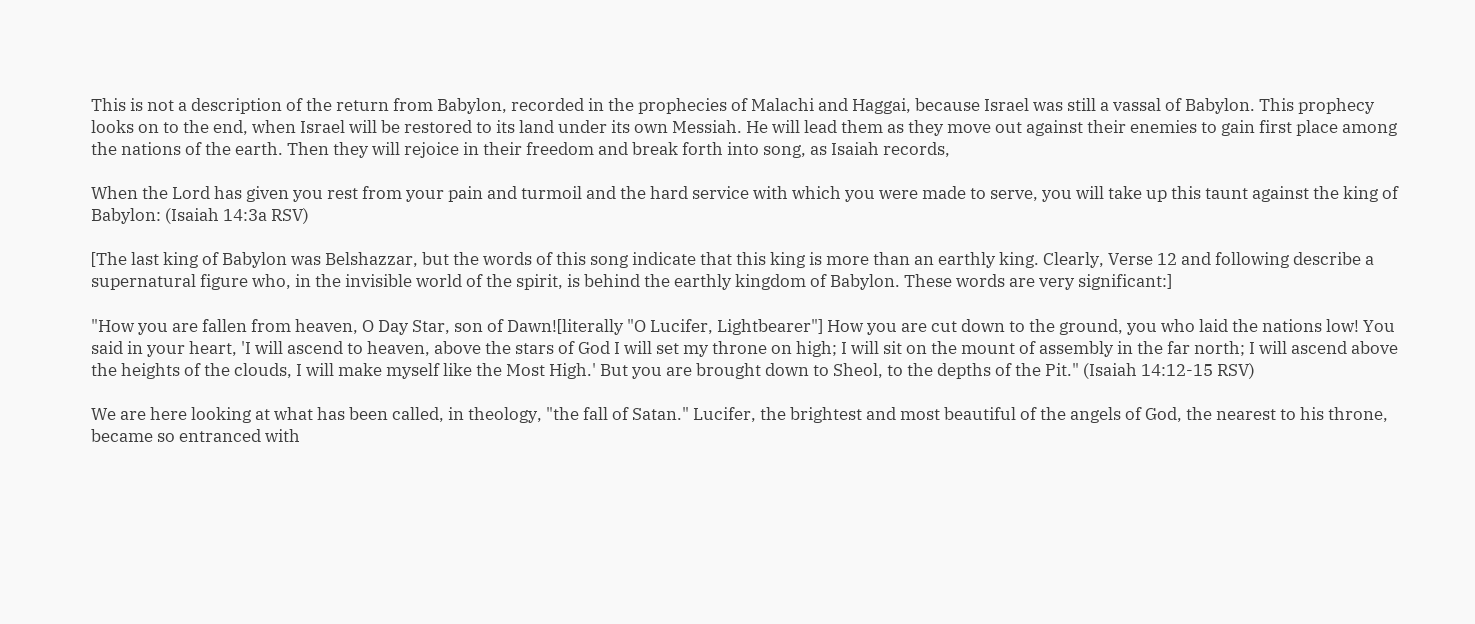This is not a description of the return from Babylon, recorded in the prophecies of Malachi and Haggai, because Israel was still a vassal of Babylon. This prophecy looks on to the end, when Israel will be restored to its land under its own Messiah. He will lead them as they move out against their enemies to gain first place among the nations of the earth. Then they will rejoice in their freedom and break forth into song, as Isaiah records,

When the Lord has given you rest from your pain and turmoil and the hard service with which you were made to serve, you will take up this taunt against the king of Babylon: (Isaiah 14:3a RSV)

[The last king of Babylon was Belshazzar, but the words of this song indicate that this king is more than an earthly king. Clearly, Verse 12 and following describe a supernatural figure who, in the invisible world of the spirit, is behind the earthly kingdom of Babylon. These words are very significant:]

"How you are fallen from heaven, O Day Star, son of Dawn![literally "O Lucifer, Lightbearer"] How you are cut down to the ground, you who laid the nations low! You said in your heart, 'I will ascend to heaven, above the stars of God I will set my throne on high; I will sit on the mount of assembly in the far north; I will ascend above the heights of the clouds, I will make myself like the Most High.' But you are brought down to Sheol, to the depths of the Pit." (Isaiah 14:12-15 RSV)

We are here looking at what has been called, in theology, "the fall of Satan." Lucifer, the brightest and most beautiful of the angels of God, the nearest to his throne, became so entranced with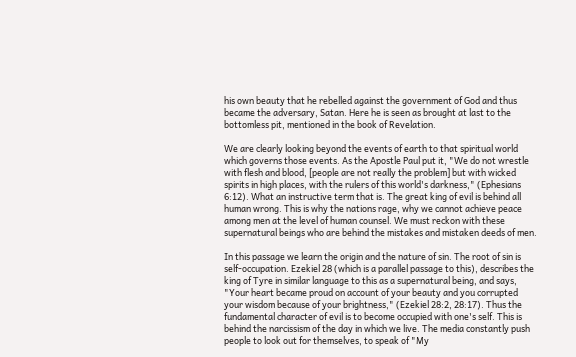his own beauty that he rebelled against the government of God and thus became the adversary, Satan. Here he is seen as brought at last to the bottomless pit, mentioned in the book of Revelation.

We are clearly looking beyond the events of earth to that spiritual world which governs those events. As the Apostle Paul put it, "We do not wrestle with flesh and blood, [people are not really the problem] but with wicked spirits in high places, with the rulers of this world's darkness," (Ephesians 6:12). What an instructive term that is. The great king of evil is behind all human wrong. This is why the nations rage, why we cannot achieve peace among men at the level of human counsel. We must reckon with these supernatural beings who are behind the mistakes and mistaken deeds of men.

In this passage we learn the origin and the nature of sin. The root of sin is self-occupation. Ezekiel 28 (which is a parallel passage to this), describes the king of Tyre in similar language to this as a supernatural being, and says, "Your heart became proud on account of your beauty and you corrupted your wisdom because of your brightness," (Ezekiel 28:2, 28:17). Thus the fundamental character of evil is to become occupied with one's self. This is behind the narcissism of the day in which we live. The media constantly push people to look out for themselves, to speak of "My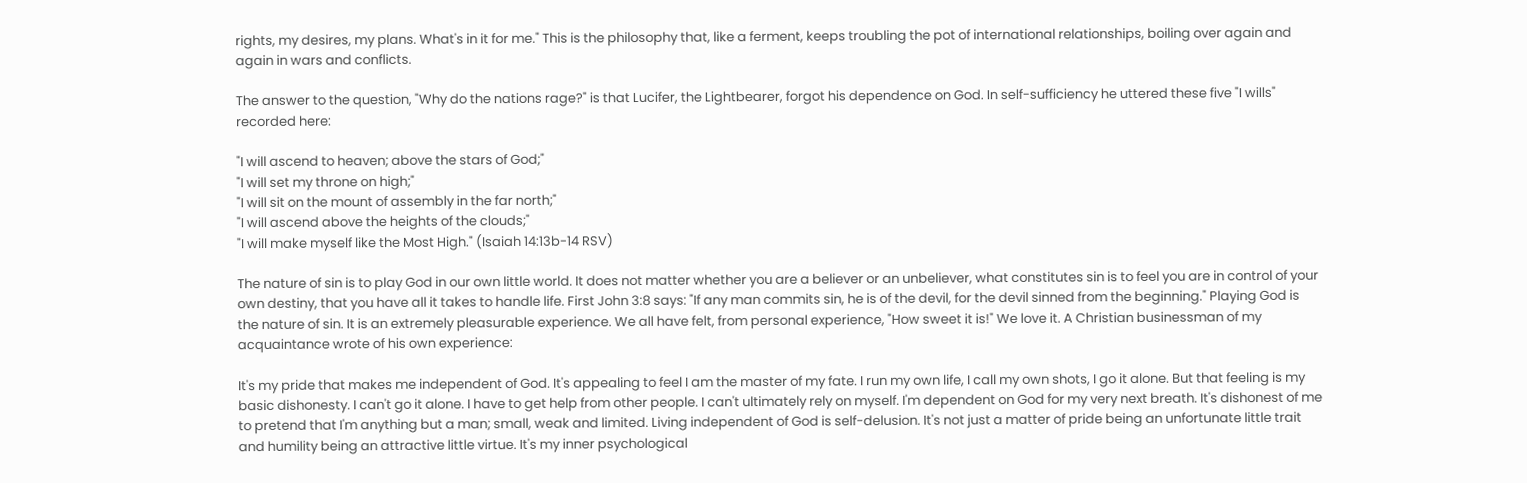rights, my desires, my plans. What's in it for me." This is the philosophy that, like a ferment, keeps troubling the pot of international relationships, boiling over again and again in wars and conflicts.

The answer to the question, "Why do the nations rage?" is that Lucifer, the Lightbearer, forgot his dependence on God. In self-sufficiency he uttered these five "I wills" recorded here:

"I will ascend to heaven; above the stars of God;"
"I will set my throne on high;"
"I will sit on the mount of assembly in the far north;"
"I will ascend above the heights of the clouds;"
"I will make myself like the Most High." (Isaiah 14:13b-14 RSV)

The nature of sin is to play God in our own little world. It does not matter whether you are a believer or an unbeliever, what constitutes sin is to feel you are in control of your own destiny, that you have all it takes to handle life. First John 3:8 says: "If any man commits sin, he is of the devil, for the devil sinned from the beginning." Playing God is the nature of sin. It is an extremely pleasurable experience. We all have felt, from personal experience, "How sweet it is!" We love it. A Christian businessman of my acquaintance wrote of his own experience:

It's my pride that makes me independent of God. It's appealing to feel I am the master of my fate. I run my own life, I call my own shots, I go it alone. But that feeling is my basic dishonesty. I can't go it alone. I have to get help from other people. I can't ultimately rely on myself. I'm dependent on God for my very next breath. It's dishonest of me to pretend that I'm anything but a man; small, weak and limited. Living independent of God is self-delusion. It's not just a matter of pride being an unfortunate little trait and humility being an attractive little virtue. It's my inner psychological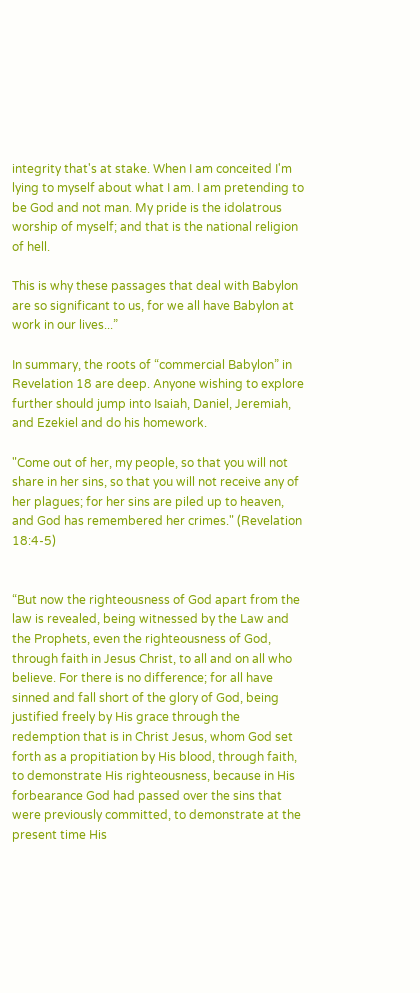integrity that's at stake. When I am conceited I'm lying to myself about what I am. I am pretending to be God and not man. My pride is the idolatrous worship of myself; and that is the national religion of hell.

This is why these passages that deal with Babylon are so significant to us, for we all have Babylon at work in our lives...”

In summary, the roots of “commercial Babylon” in Revelation 18 are deep. Anyone wishing to explore further should jump into Isaiah, Daniel, Jeremiah, and Ezekiel and do his homework.

"Come out of her, my people, so that you will not share in her sins, so that you will not receive any of her plagues; for her sins are piled up to heaven, and God has remembered her crimes." (Revelation 18:4-5)


“But now the righteousness of God apart from the law is revealed, being witnessed by the Law and the Prophets, even the righteousness of God, through faith in Jesus Christ, to all and on all who believe. For there is no difference; for all have sinned and fall short of the glory of God, being justified freely by His grace through the redemption that is in Christ Jesus, whom God set forth as a propitiation by His blood, through faith, to demonstrate His righteousness, because in His forbearance God had passed over the sins that were previously committed, to demonstrate at the present time His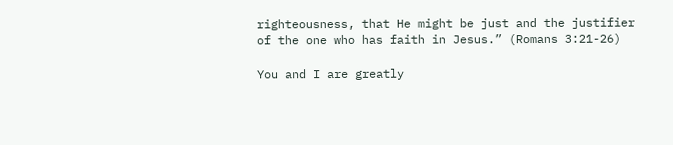righteousness, that He might be just and the justifier of the one who has faith in Jesus.” (Romans 3:21-26)

You and I are greatly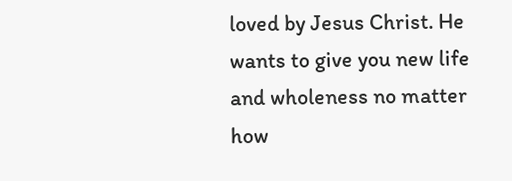loved by Jesus Christ. He wants to give you new life and wholeness no matter how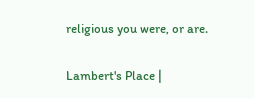religious you were, or are.

Lambert's Place |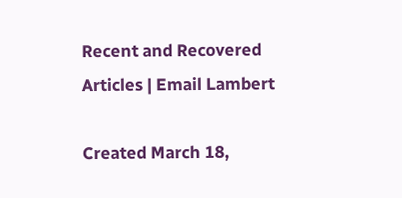Recent and Recovered Articles | Email Lambert

Created March 18,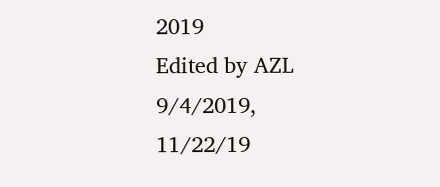2019
Edited by AZL 9/4/2019, 11/22/19